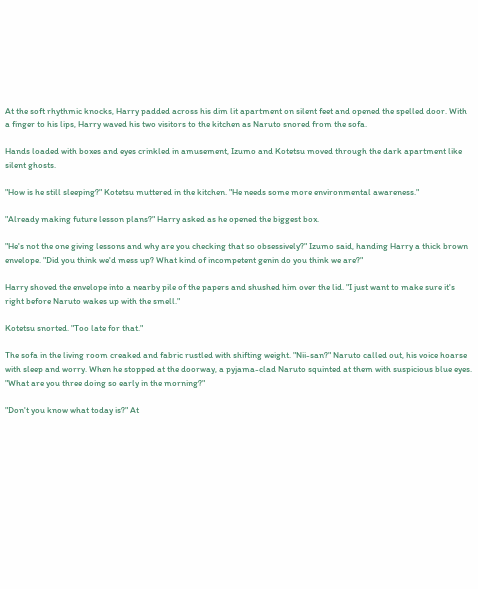At the soft rhythmic knocks, Harry padded across his dim lit apartment on silent feet and opened the spelled door. With a finger to his lips, Harry waved his two visitors to the kitchen as Naruto snored from the sofa.

Hands loaded with boxes and eyes crinkled in amusement, Izumo and Kotetsu moved through the dark apartment like silent ghosts.

"How is he still sleeping?" Kotetsu muttered in the kitchen. "He needs some more environmental awareness."

"Already making future lesson plans?" Harry asked as he opened the biggest box.

"He's not the one giving lessons and why are you checking that so obsessively?" Izumo said, handing Harry a thick brown envelope. "Did you think we'd mess up? What kind of incompetent genin do you think we are?"

Harry shoved the envelope into a nearby pile of the papers and shushed him over the lid. "I just want to make sure it's right before Naruto wakes up with the smell."

Kotetsu snorted. "Too late for that."

The sofa in the living room creaked and fabric rustled with shifting weight. "Nii-san?" Naruto called out, his voice hoarse with sleep and worry. When he stopped at the doorway, a pyjama-clad Naruto squinted at them with suspicious blue eyes. "What are you three doing so early in the morning?"

"Don't you know what today is?" At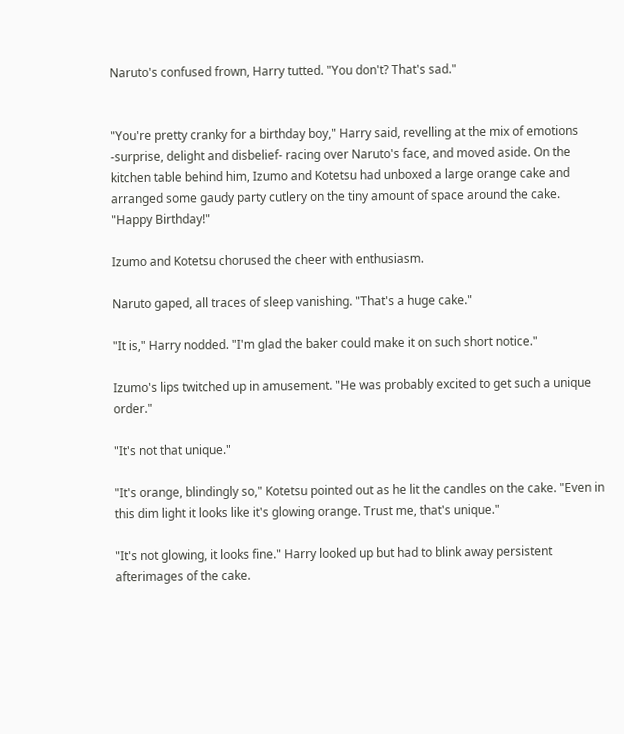Naruto's confused frown, Harry tutted. "You don't? That's sad."


"You're pretty cranky for a birthday boy," Harry said, revelling at the mix of emotions -surprise, delight and disbelief- racing over Naruto's face, and moved aside. On the kitchen table behind him, Izumo and Kotetsu had unboxed a large orange cake and arranged some gaudy party cutlery on the tiny amount of space around the cake. "Happy Birthday!"

Izumo and Kotetsu chorused the cheer with enthusiasm.

Naruto gaped, all traces of sleep vanishing. "That's a huge cake."

"It is," Harry nodded. "I'm glad the baker could make it on such short notice."

Izumo's lips twitched up in amusement. "He was probably excited to get such a unique order."

"It's not that unique."

"It's orange, blindingly so," Kotetsu pointed out as he lit the candles on the cake. "Even in this dim light it looks like it's glowing orange. Trust me, that's unique."

"It's not glowing, it looks fine." Harry looked up but had to blink away persistent afterimages of the cake.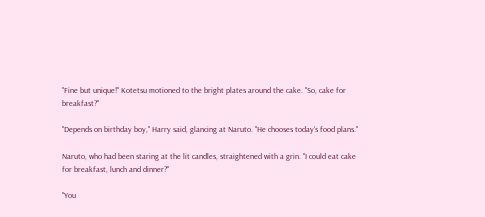"Fine but unique!" Kotetsu motioned to the bright plates around the cake. "So, cake for breakfast?"

"Depends on birthday boy," Harry said, glancing at Naruto. "He chooses today's food plans."

Naruto, who had been staring at the lit candles, straightened with a grin. "I could eat cake for breakfast, lunch and dinner?"

"You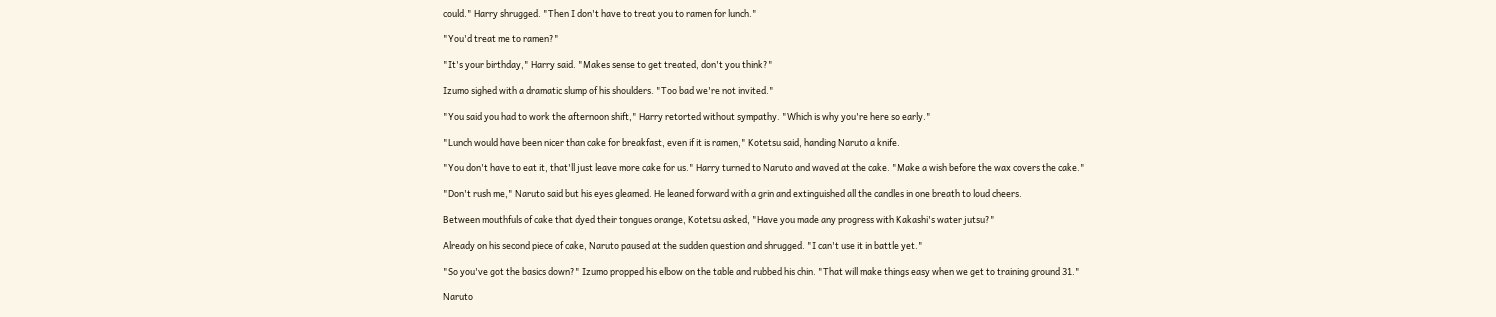could." Harry shrugged. "Then I don't have to treat you to ramen for lunch."

"You'd treat me to ramen?"

"It's your birthday," Harry said. "Makes sense to get treated, don't you think?"

Izumo sighed with a dramatic slump of his shoulders. "Too bad we're not invited."

"You said you had to work the afternoon shift," Harry retorted without sympathy. "Which is why you're here so early."

"Lunch would have been nicer than cake for breakfast, even if it is ramen," Kotetsu said, handing Naruto a knife.

"You don't have to eat it, that'll just leave more cake for us." Harry turned to Naruto and waved at the cake. "Make a wish before the wax covers the cake."

"Don't rush me," Naruto said but his eyes gleamed. He leaned forward with a grin and extinguished all the candles in one breath to loud cheers.

Between mouthfuls of cake that dyed their tongues orange, Kotetsu asked, "Have you made any progress with Kakashi's water jutsu?"

Already on his second piece of cake, Naruto paused at the sudden question and shrugged. "I can't use it in battle yet."

"So you've got the basics down?" Izumo propped his elbow on the table and rubbed his chin. "That will make things easy when we get to training ground 31."

Naruto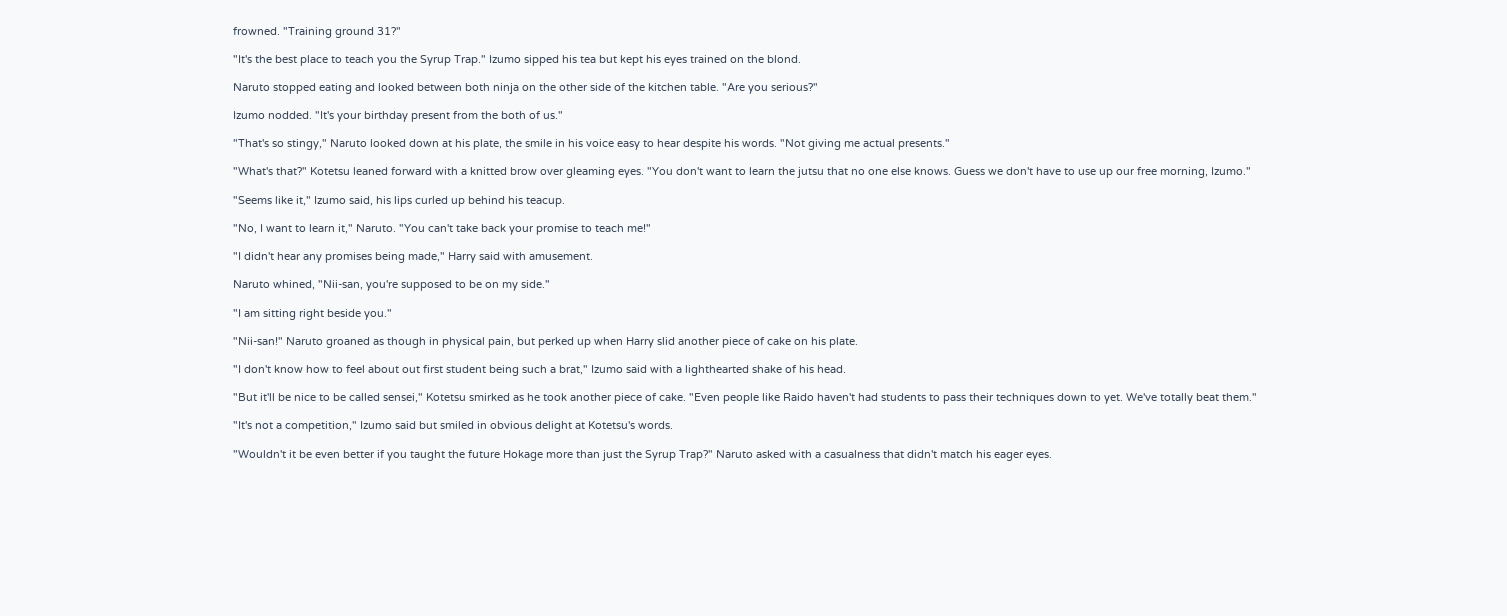frowned. "Training ground 31?"

"It's the best place to teach you the Syrup Trap." Izumo sipped his tea but kept his eyes trained on the blond.

Naruto stopped eating and looked between both ninja on the other side of the kitchen table. "Are you serious?"

Izumo nodded. "It's your birthday present from the both of us."

"That's so stingy," Naruto looked down at his plate, the smile in his voice easy to hear despite his words. "Not giving me actual presents."

"What's that?" Kotetsu leaned forward with a knitted brow over gleaming eyes. "You don't want to learn the jutsu that no one else knows. Guess we don't have to use up our free morning, Izumo."

"Seems like it," Izumo said, his lips curled up behind his teacup.

"No, I want to learn it," Naruto. "You can't take back your promise to teach me!"

"I didn't hear any promises being made," Harry said with amusement.

Naruto whined, "Nii-san, you're supposed to be on my side."

"I am sitting right beside you."

"Nii-san!" Naruto groaned as though in physical pain, but perked up when Harry slid another piece of cake on his plate.

"I don't know how to feel about out first student being such a brat," Izumo said with a lighthearted shake of his head.

"But it'll be nice to be called sensei," Kotetsu smirked as he took another piece of cake. "Even people like Raido haven't had students to pass their techniques down to yet. We've totally beat them."

"It's not a competition," Izumo said but smiled in obvious delight at Kotetsu's words.

"Wouldn't it be even better if you taught the future Hokage more than just the Syrup Trap?" Naruto asked with a casualness that didn't match his eager eyes.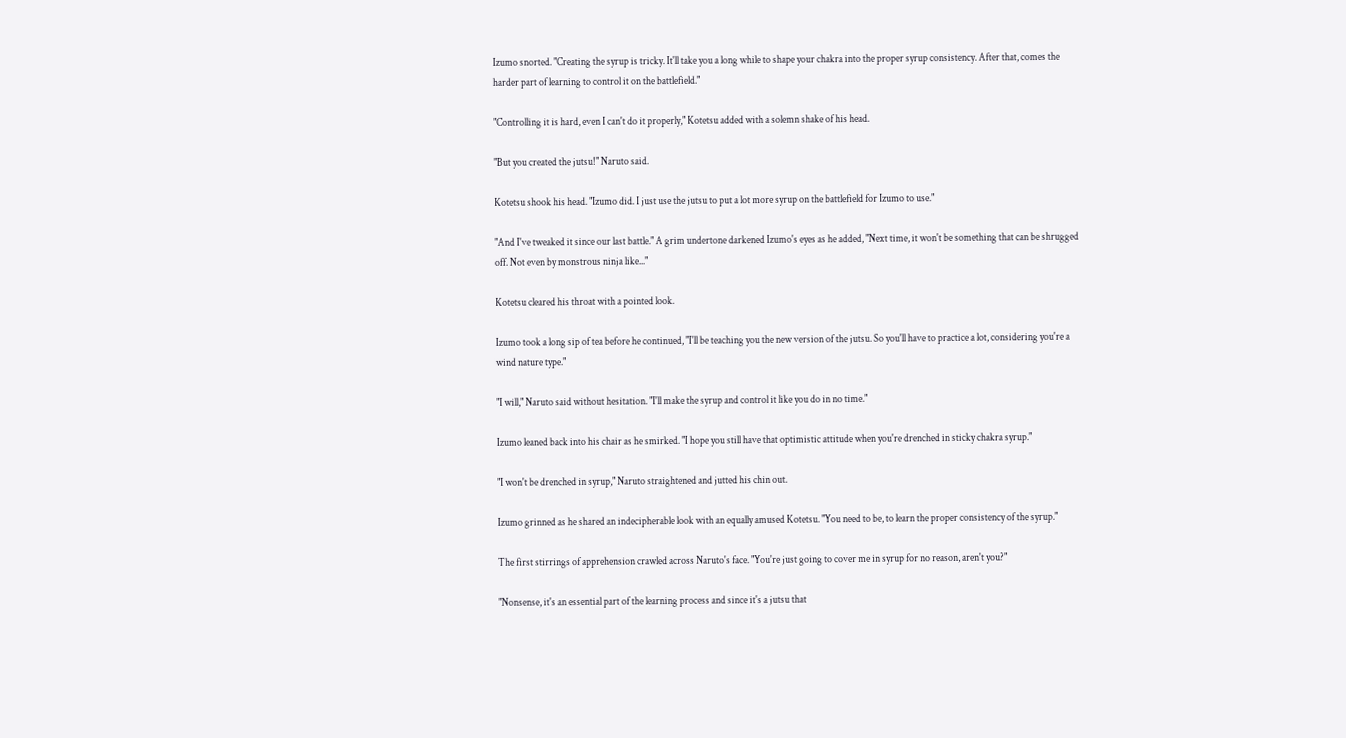Izumo snorted. "Creating the syrup is tricky. It'll take you a long while to shape your chakra into the proper syrup consistency. After that, comes the harder part of learning to control it on the battlefield."

"Controlling it is hard, even I can't do it properly," Kotetsu added with a solemn shake of his head.

"But you created the jutsu!" Naruto said.

Kotetsu shook his head. "Izumo did. I just use the jutsu to put a lot more syrup on the battlefield for Izumo to use."

"And I've tweaked it since our last battle." A grim undertone darkened Izumo's eyes as he added, "Next time, it won't be something that can be shrugged off. Not even by monstrous ninja like..."

Kotetsu cleared his throat with a pointed look.

Izumo took a long sip of tea before he continued, "I'll be teaching you the new version of the jutsu. So you'll have to practice a lot, considering you're a wind nature type."

"I will," Naruto said without hesitation. "I'll make the syrup and control it like you do in no time."

Izumo leaned back into his chair as he smirked. "I hope you still have that optimistic attitude when you're drenched in sticky chakra syrup."

"I won't be drenched in syrup," Naruto straightened and jutted his chin out.

Izumo grinned as he shared an indecipherable look with an equally amused Kotetsu. "You need to be, to learn the proper consistency of the syrup."

The first stirrings of apprehension crawled across Naruto's face. "You're just going to cover me in syrup for no reason, aren't you?"

"Nonsense, it's an essential part of the learning process and since it's a jutsu that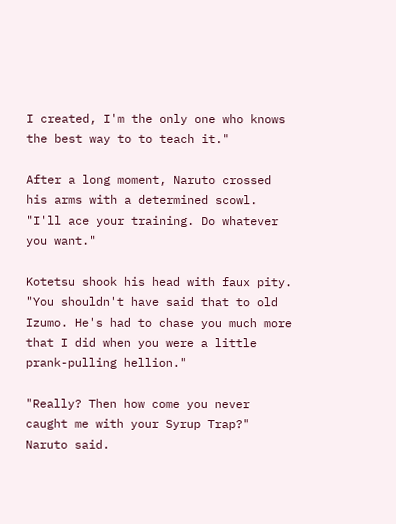I created, I'm the only one who knows the best way to to teach it."

After a long moment, Naruto crossed his arms with a determined scowl. "I'll ace your training. Do whatever you want."

Kotetsu shook his head with faux pity. "You shouldn't have said that to old Izumo. He's had to chase you much more that I did when you were a little prank-pulling hellion."

"Really? Then how come you never caught me with your Syrup Trap?" Naruto said.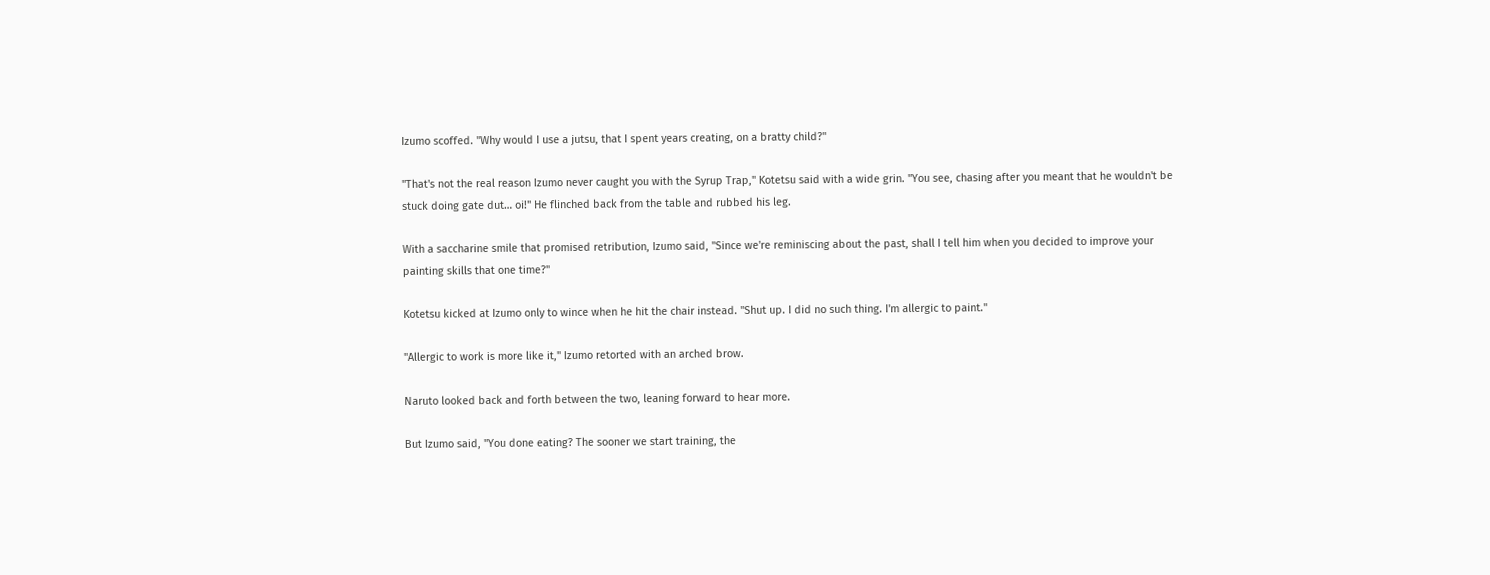Izumo scoffed. "Why would I use a jutsu, that I spent years creating, on a bratty child?"

"That's not the real reason Izumo never caught you with the Syrup Trap," Kotetsu said with a wide grin. "You see, chasing after you meant that he wouldn't be stuck doing gate dut… oi!" He flinched back from the table and rubbed his leg.

With a saccharine smile that promised retribution, Izumo said, "Since we're reminiscing about the past, shall I tell him when you decided to improve your painting skills that one time?"

Kotetsu kicked at Izumo only to wince when he hit the chair instead. "Shut up. I did no such thing. I'm allergic to paint."

"Allergic to work is more like it," Izumo retorted with an arched brow.

Naruto looked back and forth between the two, leaning forward to hear more.

But Izumo said, "You done eating? The sooner we start training, the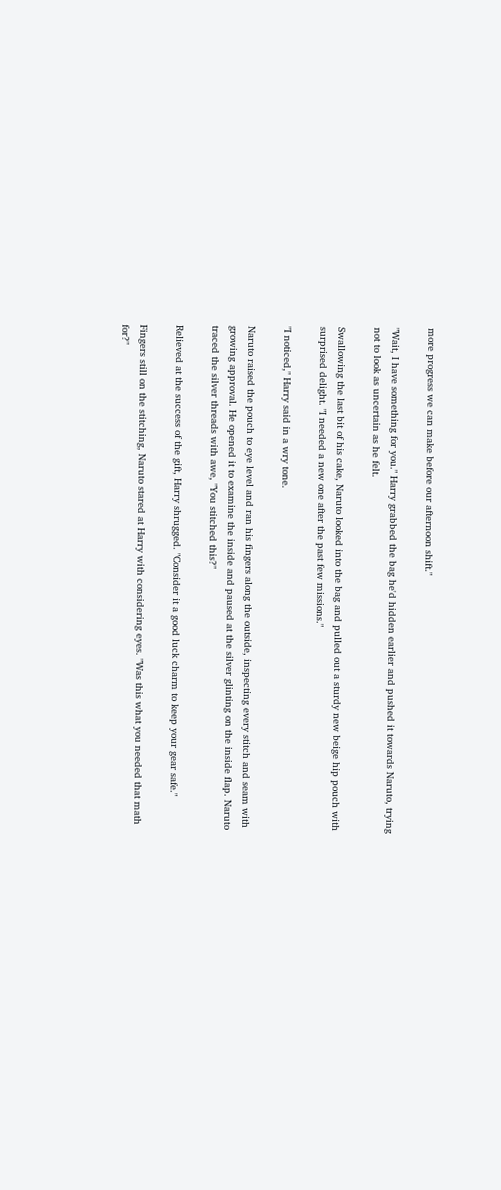more progress we can make before our afternoon shift."

"Wait, I have something for you." Harry grabbed the bag he'd hidden earlier and pushed it towards Naruto, trying not to look as uncertain as he felt.

Swallowing the last bit of his cake, Naruto looked into the bag and pulled out a sturdy new beige hip pouch with surprised delight. "I needed a new one after the past few missions."

"I noticed," Harry said in a wry tone.

Naruto raised the pouch to eye level and ran his fingers along the outside, inspecting every stitch and seam with growing approval. He opened it to examine the inside and paused at the silver glinting on the inside flap. Naruto traced the silver threads with awe, "You stitched this?"

Relieved at the success of the gift, Harry shrugged. "Consider it a good luck charm to keep your gear safe."

Fingers still on the stitching, Naruto stared at Harry with considering eyes. "Was this what you needed that math for?"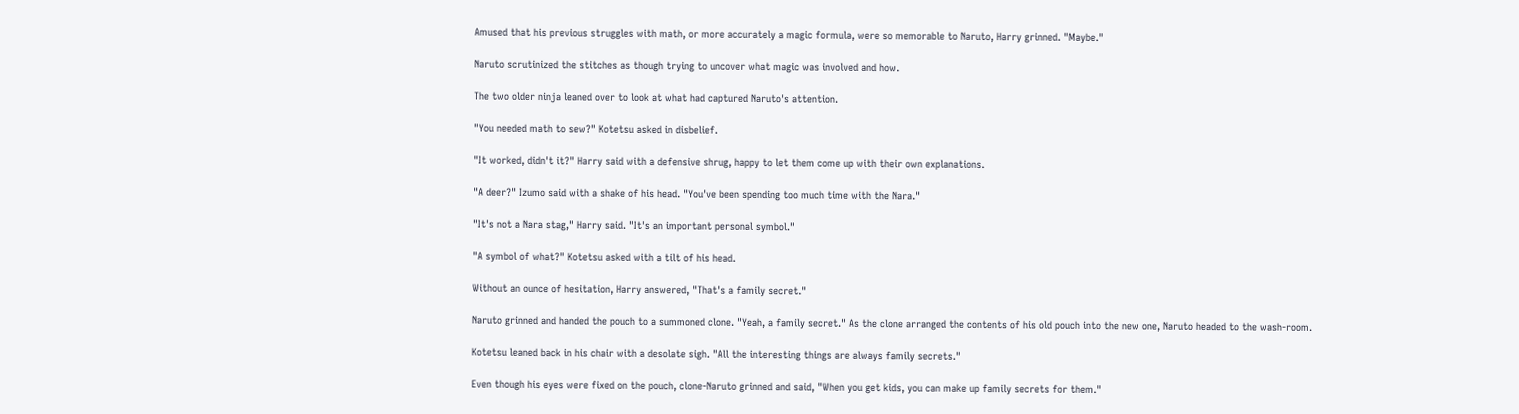Amused that his previous struggles with math, or more accurately a magic formula, were so memorable to Naruto, Harry grinned. "Maybe."

Naruto scrutinized the stitches as though trying to uncover what magic was involved and how.

The two older ninja leaned over to look at what had captured Naruto's attention.

"You needed math to sew?" Kotetsu asked in disbelief.

"It worked, didn't it?" Harry said with a defensive shrug, happy to let them come up with their own explanations.

"A deer?" Izumo said with a shake of his head. "You've been spending too much time with the Nara."

"It's not a Nara stag," Harry said. "It's an important personal symbol."

"A symbol of what?" Kotetsu asked with a tilt of his head.

Without an ounce of hesitation, Harry answered, "That's a family secret."

Naruto grinned and handed the pouch to a summoned clone. "Yeah, a family secret." As the clone arranged the contents of his old pouch into the new one, Naruto headed to the wash-room.

Kotetsu leaned back in his chair with a desolate sigh. "All the interesting things are always family secrets."

Even though his eyes were fixed on the pouch, clone-Naruto grinned and said, "When you get kids, you can make up family secrets for them."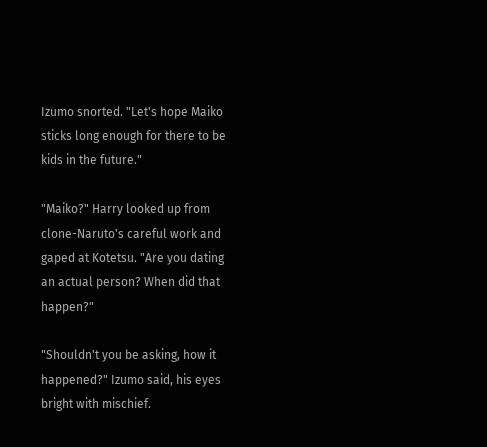Izumo snorted. "Let's hope Maiko sticks long enough for there to be kids in the future."

"Maiko?" Harry looked up from clone-Naruto's careful work and gaped at Kotetsu. "Are you dating an actual person? When did that happen?"

"Shouldn't you be asking, how it happened?" Izumo said, his eyes bright with mischief.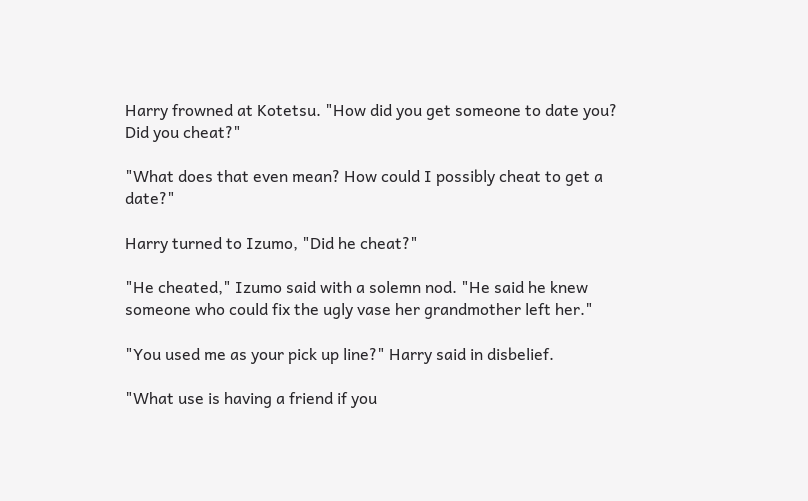Harry frowned at Kotetsu. "How did you get someone to date you? Did you cheat?"

"What does that even mean? How could I possibly cheat to get a date?"

Harry turned to Izumo, "Did he cheat?"

"He cheated," Izumo said with a solemn nod. "He said he knew someone who could fix the ugly vase her grandmother left her."

"You used me as your pick up line?" Harry said in disbelief.

"What use is having a friend if you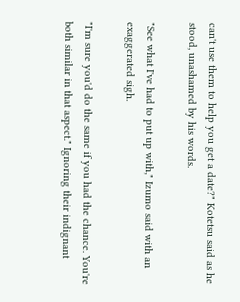can't use them to help you get a date?" Kotetsu said as he stood, unashamed by his words.

"See what I've had to put up with," Izumo said with an exaggerated sigh.

"I'm sure you'd do the same if you had the chance. You're both similar in that aspect." Ignoring their indignant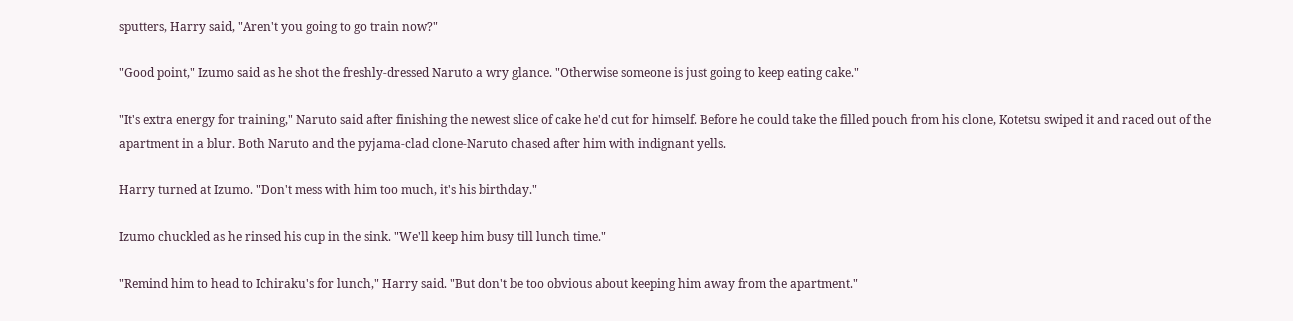sputters, Harry said, "Aren't you going to go train now?"

"Good point," Izumo said as he shot the freshly-dressed Naruto a wry glance. "Otherwise someone is just going to keep eating cake."

"It's extra energy for training," Naruto said after finishing the newest slice of cake he'd cut for himself. Before he could take the filled pouch from his clone, Kotetsu swiped it and raced out of the apartment in a blur. Both Naruto and the pyjama-clad clone-Naruto chased after him with indignant yells.

Harry turned at Izumo. "Don't mess with him too much, it's his birthday."

Izumo chuckled as he rinsed his cup in the sink. "We'll keep him busy till lunch time."

"Remind him to head to Ichiraku's for lunch," Harry said. "But don't be too obvious about keeping him away from the apartment."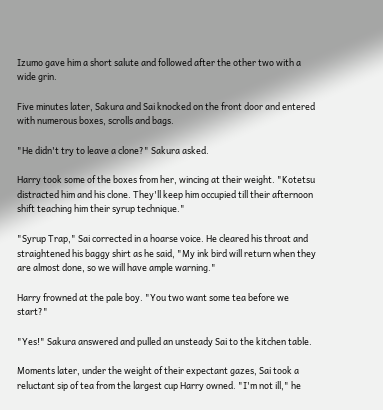Izumo gave him a short salute and followed after the other two with a wide grin.

Five minutes later, Sakura and Sai knocked on the front door and entered with numerous boxes, scrolls and bags.

"He didn't try to leave a clone?" Sakura asked.

Harry took some of the boxes from her, wincing at their weight. "Kotetsu distracted him and his clone. They'll keep him occupied till their afternoon shift teaching him their syrup technique."

"Syrup Trap," Sai corrected in a hoarse voice. He cleared his throat and straightened his baggy shirt as he said, "My ink bird will return when they are almost done, so we will have ample warning."

Harry frowned at the pale boy. "You two want some tea before we start?"

"Yes!" Sakura answered and pulled an unsteady Sai to the kitchen table.

Moments later, under the weight of their expectant gazes, Sai took a reluctant sip of tea from the largest cup Harry owned. "I'm not ill," he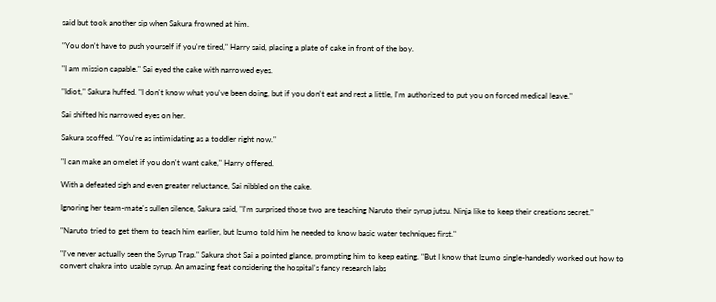said but took another sip when Sakura frowned at him.

"You don't have to push yourself if you're tired," Harry said, placing a plate of cake in front of the boy.

"I am mission capable." Sai eyed the cake with narrowed eyes.

"Idiot," Sakura huffed. "I don't know what you've been doing, but if you don't eat and rest a little, I'm authorized to put you on forced medical leave."

Sai shifted his narrowed eyes on her.

Sakura scoffed. "You're as intimidating as a toddler right now."

"I can make an omelet if you don't want cake," Harry offered.

With a defeated sigh and even greater reluctance, Sai nibbled on the cake.

Ignoring her team-mate's sullen silence, Sakura said, "I'm surprised those two are teaching Naruto their syrup jutsu. Ninja like to keep their creations secret."

"Naruto tried to get them to teach him earlier, but Izumo told him he needed to know basic water techniques first."

"I've never actually seen the Syrup Trap." Sakura shot Sai a pointed glance, prompting him to keep eating. "But I know that Izumo single-handedly worked out how to convert chakra into usable syrup. An amazing feat considering the hospital's fancy research labs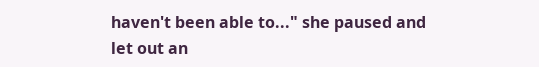haven't been able to..." she paused and let out an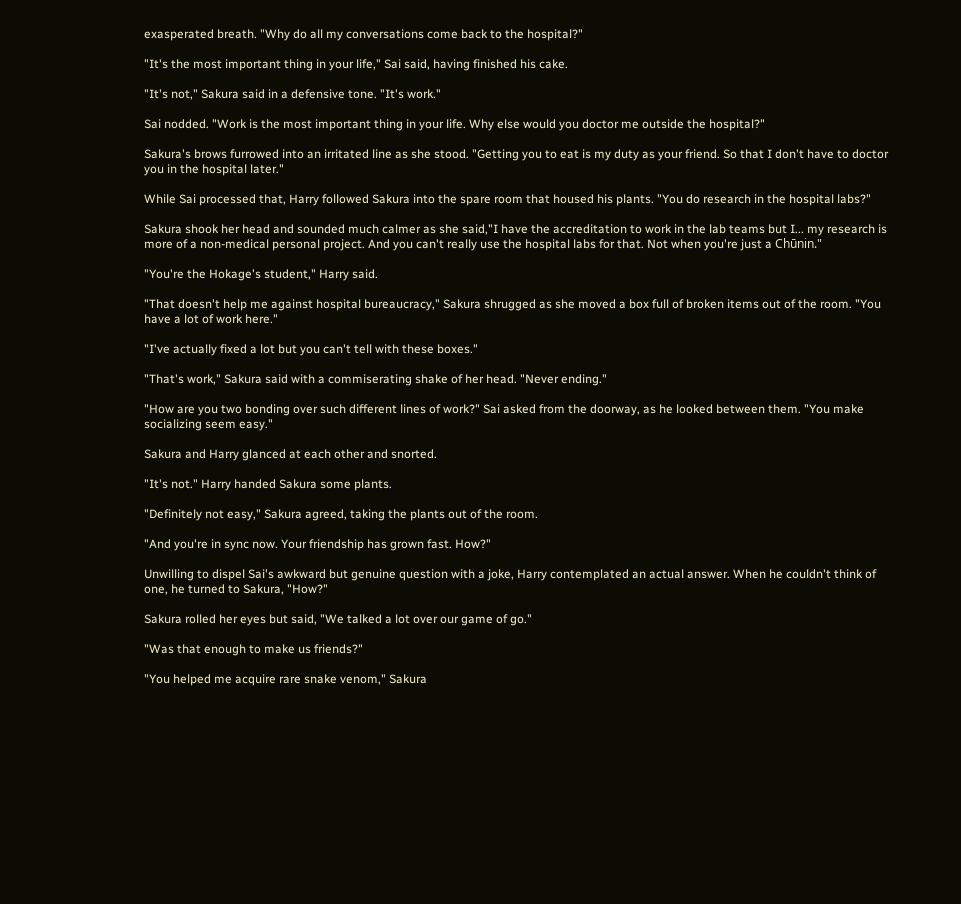exasperated breath. "Why do all my conversations come back to the hospital?"

"It's the most important thing in your life," Sai said, having finished his cake.

"It's not," Sakura said in a defensive tone. "It's work."

Sai nodded. "Work is the most important thing in your life. Why else would you doctor me outside the hospital?"

Sakura's brows furrowed into an irritated line as she stood. "Getting you to eat is my duty as your friend. So that I don't have to doctor you in the hospital later."

While Sai processed that, Harry followed Sakura into the spare room that housed his plants. "You do research in the hospital labs?"

Sakura shook her head and sounded much calmer as she said,"I have the accreditation to work in the lab teams but I... my research is more of a non-medical personal project. And you can't really use the hospital labs for that. Not when you're just a Chūnin."

"You're the Hokage's student," Harry said.

"That doesn't help me against hospital bureaucracy," Sakura shrugged as she moved a box full of broken items out of the room. "You have a lot of work here."

"I've actually fixed a lot but you can't tell with these boxes."

"That's work," Sakura said with a commiserating shake of her head. "Never ending."

"How are you two bonding over such different lines of work?" Sai asked from the doorway, as he looked between them. "You make socializing seem easy."

Sakura and Harry glanced at each other and snorted.

"It's not." Harry handed Sakura some plants.

"Definitely not easy," Sakura agreed, taking the plants out of the room.

"And you're in sync now. Your friendship has grown fast. How?"

Unwilling to dispel Sai's awkward but genuine question with a joke, Harry contemplated an actual answer. When he couldn't think of one, he turned to Sakura, "How?"

Sakura rolled her eyes but said, "We talked a lot over our game of go."

"Was that enough to make us friends?"

"You helped me acquire rare snake venom," Sakura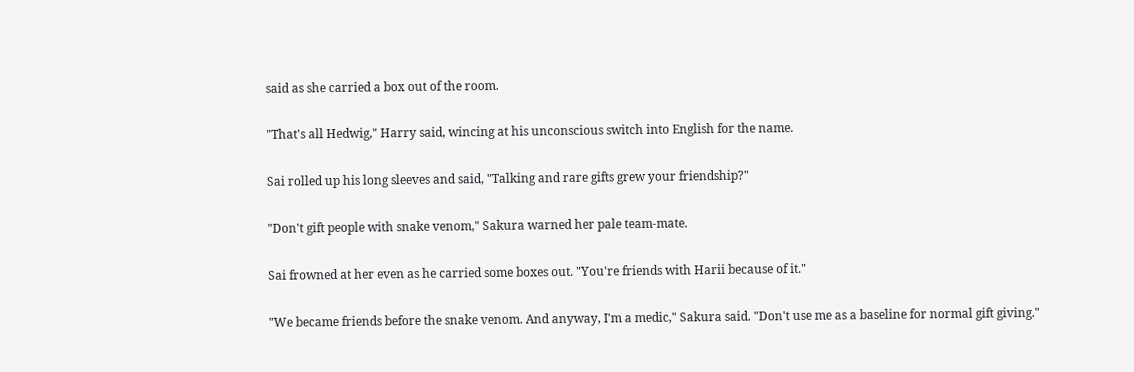said as she carried a box out of the room.

"That's all Hedwig," Harry said, wincing at his unconscious switch into English for the name.

Sai rolled up his long sleeves and said, "Talking and rare gifts grew your friendship?"

"Don't gift people with snake venom," Sakura warned her pale team-mate.

Sai frowned at her even as he carried some boxes out. "You're friends with Harii because of it."

"We became friends before the snake venom. And anyway, I'm a medic," Sakura said. "Don't use me as a baseline for normal gift giving."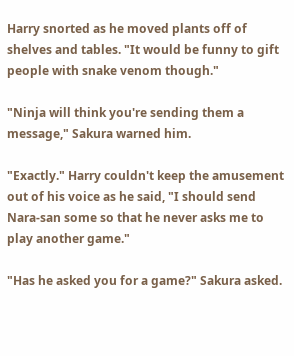Harry snorted as he moved plants off of shelves and tables. "It would be funny to gift people with snake venom though."

"Ninja will think you're sending them a message," Sakura warned him.

"Exactly." Harry couldn't keep the amusement out of his voice as he said, "I should send Nara-san some so that he never asks me to play another game."

"Has he asked you for a game?" Sakura asked.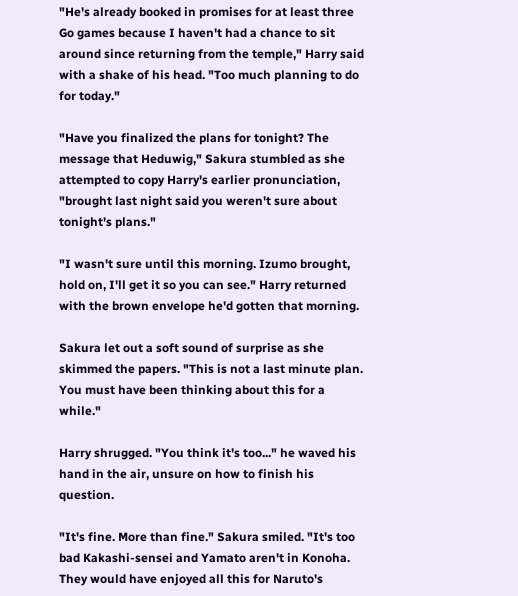"He's already booked in promises for at least three Go games because I haven't had a chance to sit around since returning from the temple," Harry said with a shake of his head. "Too much planning to do for today."

"Have you finalized the plans for tonight? The message that Heduwig," Sakura stumbled as she attempted to copy Harry's earlier pronunciation, "brought last night said you weren't sure about tonight's plans."

"I wasn't sure until this morning. Izumo brought, hold on, I'll get it so you can see." Harry returned with the brown envelope he'd gotten that morning.

Sakura let out a soft sound of surprise as she skimmed the papers. "This is not a last minute plan. You must have been thinking about this for a while."

Harry shrugged. "You think it's too..." he waved his hand in the air, unsure on how to finish his question.

"It's fine. More than fine." Sakura smiled. "It's too bad Kakashi-sensei and Yamato aren't in Konoha. They would have enjoyed all this for Naruto's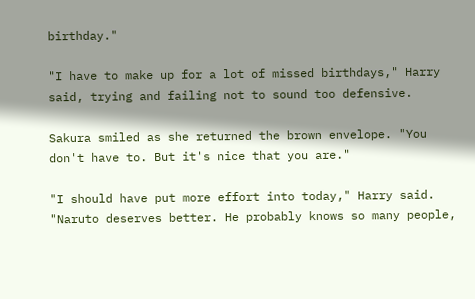birthday."

"I have to make up for a lot of missed birthdays," Harry said, trying and failing not to sound too defensive.

Sakura smiled as she returned the brown envelope. "You don't have to. But it's nice that you are."

"I should have put more effort into today," Harry said. "Naruto deserves better. He probably knows so many people,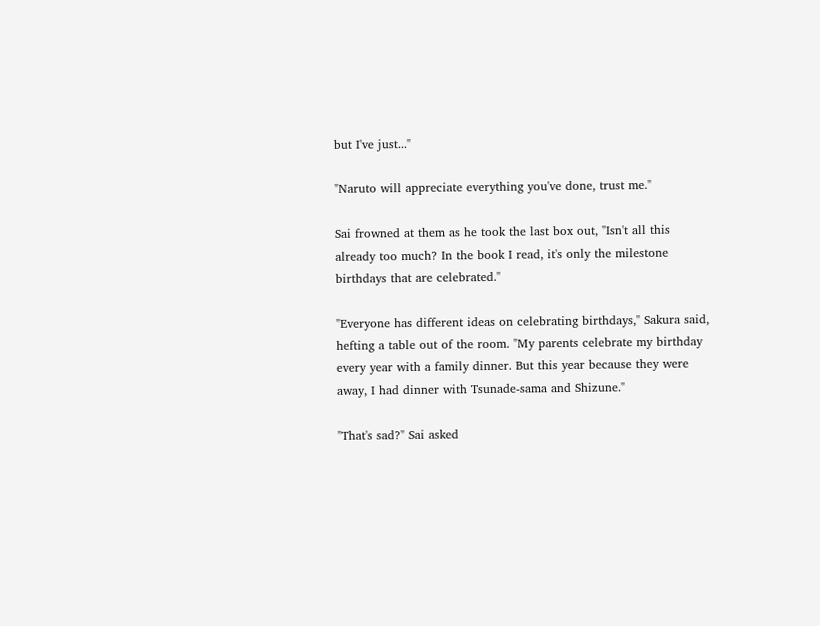but I've just..."

"Naruto will appreciate everything you've done, trust me."

Sai frowned at them as he took the last box out, "Isn't all this already too much? In the book I read, it's only the milestone birthdays that are celebrated."

"Everyone has different ideas on celebrating birthdays," Sakura said, hefting a table out of the room. "My parents celebrate my birthday every year with a family dinner. But this year because they were away, I had dinner with Tsunade-sama and Shizune."

"That's sad?" Sai asked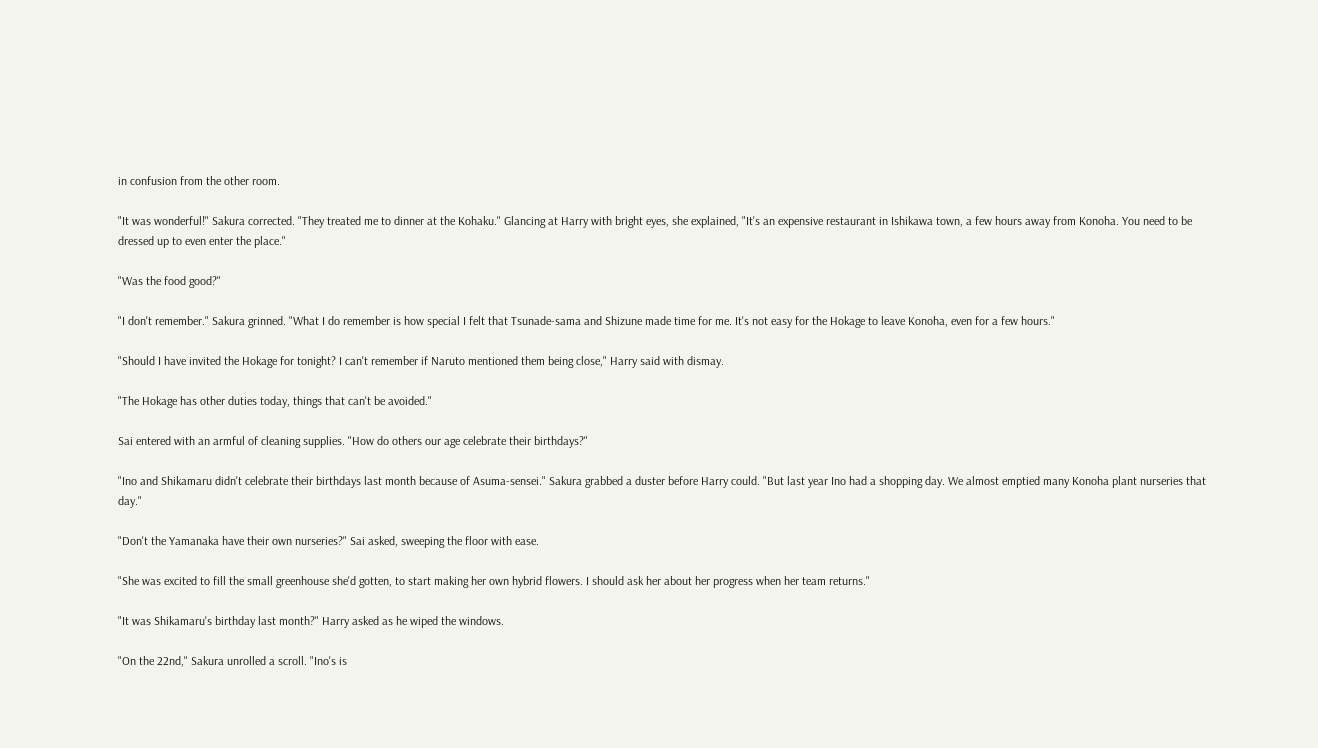in confusion from the other room.

"It was wonderful!" Sakura corrected. "They treated me to dinner at the Kohaku." Glancing at Harry with bright eyes, she explained, "It's an expensive restaurant in Ishikawa town, a few hours away from Konoha. You need to be dressed up to even enter the place."

"Was the food good?"

"I don't remember." Sakura grinned. "What I do remember is how special I felt that Tsunade-sama and Shizune made time for me. It's not easy for the Hokage to leave Konoha, even for a few hours."

"Should I have invited the Hokage for tonight? I can't remember if Naruto mentioned them being close," Harry said with dismay.

"The Hokage has other duties today, things that can't be avoided."

Sai entered with an armful of cleaning supplies. "How do others our age celebrate their birthdays?"

"Ino and Shikamaru didn't celebrate their birthdays last month because of Asuma-sensei." Sakura grabbed a duster before Harry could. "But last year Ino had a shopping day. We almost emptied many Konoha plant nurseries that day."

"Don't the Yamanaka have their own nurseries?" Sai asked, sweeping the floor with ease.

"She was excited to fill the small greenhouse she'd gotten, to start making her own hybrid flowers. I should ask her about her progress when her team returns."

"It was Shikamaru's birthday last month?" Harry asked as he wiped the windows.

"On the 22nd," Sakura unrolled a scroll. "Ino's is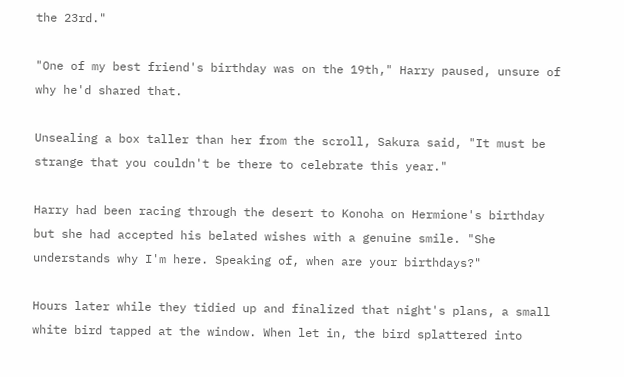the 23rd."

"One of my best friend's birthday was on the 19th," Harry paused, unsure of why he'd shared that.

Unsealing a box taller than her from the scroll, Sakura said, "It must be strange that you couldn't be there to celebrate this year."

Harry had been racing through the desert to Konoha on Hermione's birthday but she had accepted his belated wishes with a genuine smile. "She understands why I'm here. Speaking of, when are your birthdays?"

Hours later while they tidied up and finalized that night's plans, a small white bird tapped at the window. When let in, the bird splattered into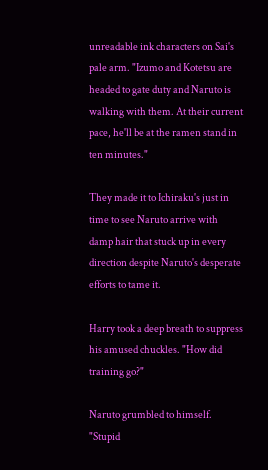unreadable ink characters on Sai's pale arm. "Izumo and Kotetsu are headed to gate duty and Naruto is walking with them. At their current pace, he'll be at the ramen stand in ten minutes."

They made it to Ichiraku's just in time to see Naruto arrive with damp hair that stuck up in every direction despite Naruto's desperate efforts to tame it.

Harry took a deep breath to suppress his amused chuckles. "How did training go?"

Naruto grumbled to himself. "Stupid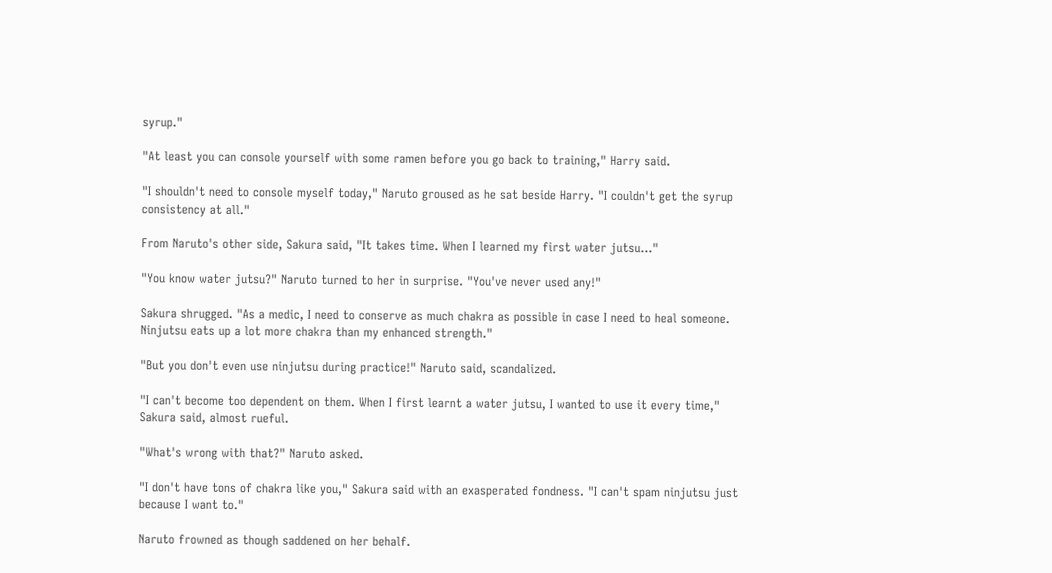syrup."

"At least you can console yourself with some ramen before you go back to training," Harry said.

"I shouldn't need to console myself today," Naruto groused as he sat beside Harry. "I couldn't get the syrup consistency at all."

From Naruto's other side, Sakura said, "It takes time. When I learned my first water jutsu..."

"You know water jutsu?" Naruto turned to her in surprise. "You've never used any!"

Sakura shrugged. "As a medic, I need to conserve as much chakra as possible in case I need to heal someone. Ninjutsu eats up a lot more chakra than my enhanced strength."

"But you don't even use ninjutsu during practice!" Naruto said, scandalized.

"I can't become too dependent on them. When I first learnt a water jutsu, I wanted to use it every time," Sakura said, almost rueful.

"What's wrong with that?" Naruto asked.

"I don't have tons of chakra like you," Sakura said with an exasperated fondness. "I can't spam ninjutsu just because I want to."

Naruto frowned as though saddened on her behalf.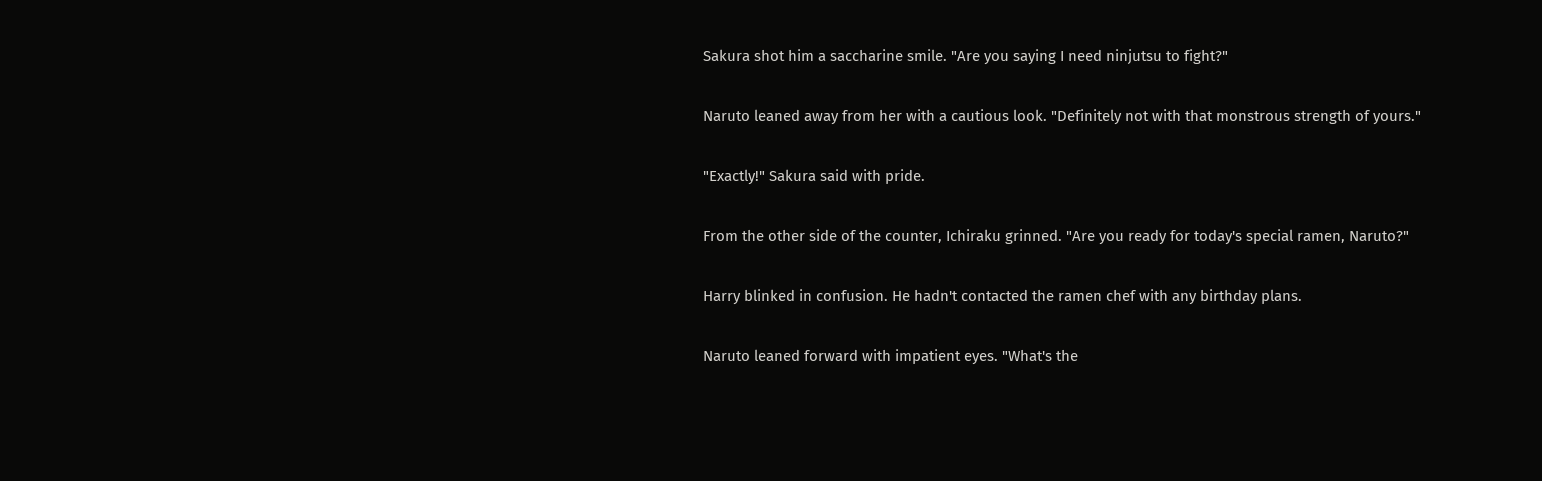Sakura shot him a saccharine smile. "Are you saying I need ninjutsu to fight?"

Naruto leaned away from her with a cautious look. "Definitely not with that monstrous strength of yours."

"Exactly!" Sakura said with pride.

From the other side of the counter, Ichiraku grinned. "Are you ready for today's special ramen, Naruto?"

Harry blinked in confusion. He hadn't contacted the ramen chef with any birthday plans.

Naruto leaned forward with impatient eyes. "What's the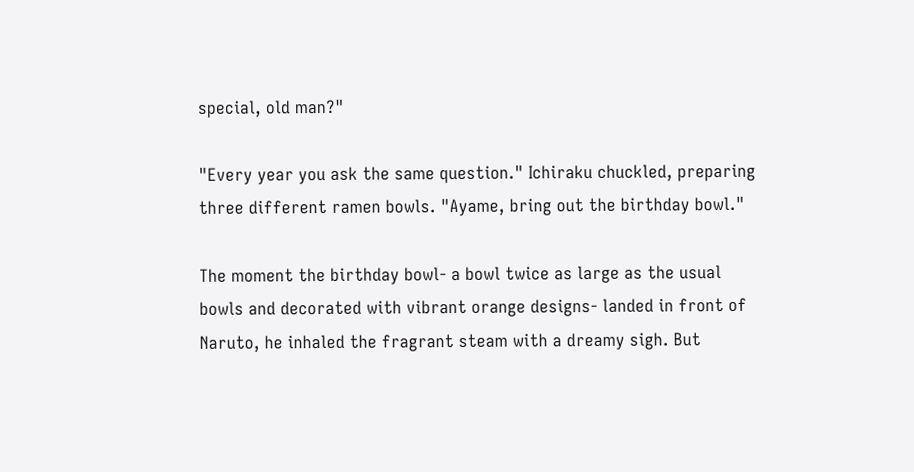special, old man?"

"Every year you ask the same question." Ichiraku chuckled, preparing three different ramen bowls. "Ayame, bring out the birthday bowl."

The moment the birthday bowl- a bowl twice as large as the usual bowls and decorated with vibrant orange designs- landed in front of Naruto, he inhaled the fragrant steam with a dreamy sigh. But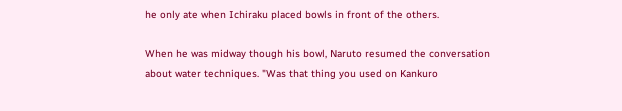he only ate when Ichiraku placed bowls in front of the others.

When he was midway though his bowl, Naruto resumed the conversation about water techniques. "Was that thing you used on Kankuro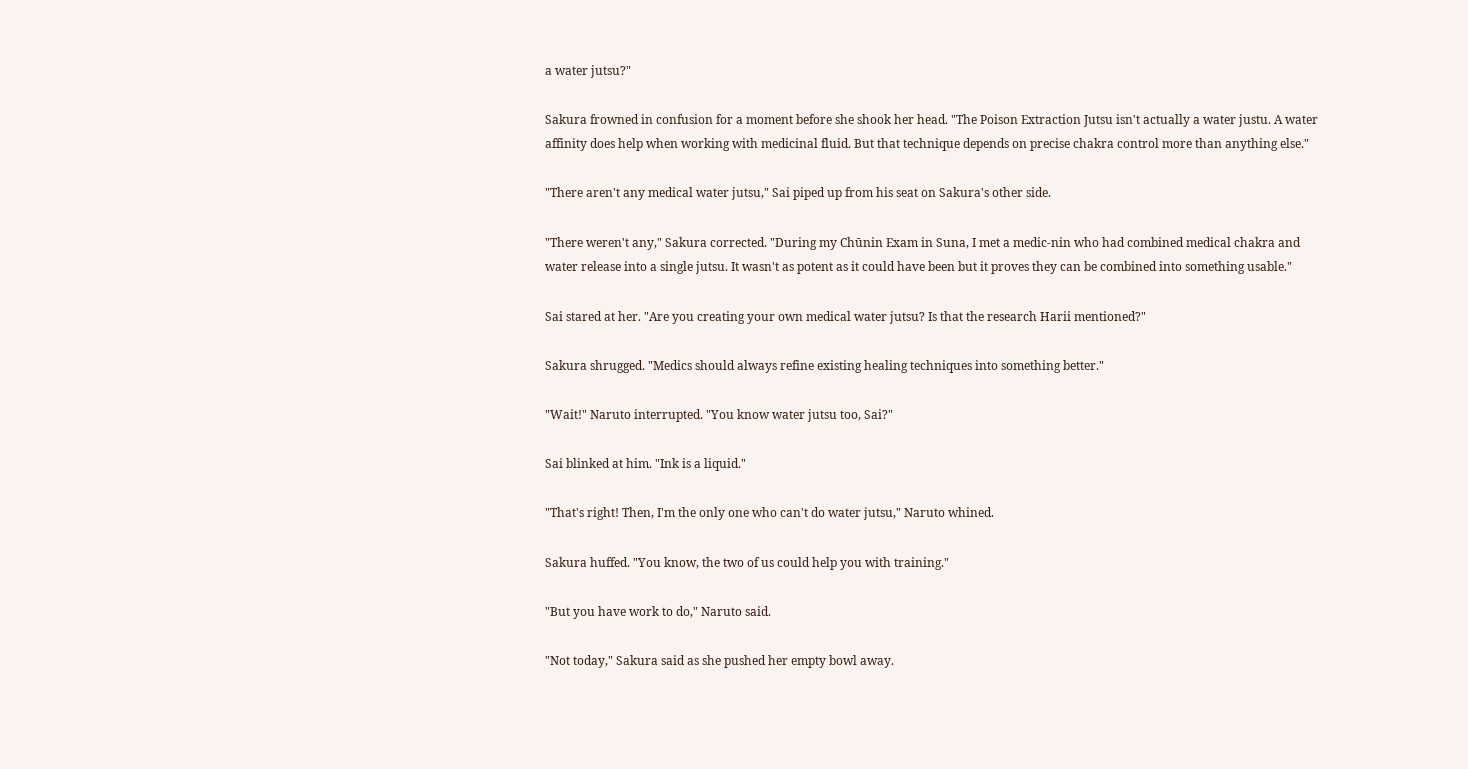a water jutsu?"

Sakura frowned in confusion for a moment before she shook her head. "The Poison Extraction Jutsu isn't actually a water justu. A water affinity does help when working with medicinal fluid. But that technique depends on precise chakra control more than anything else."

"There aren't any medical water jutsu," Sai piped up from his seat on Sakura's other side.

"There weren't any," Sakura corrected. "During my Chūnin Exam in Suna, I met a medic-nin who had combined medical chakra and water release into a single jutsu. It wasn't as potent as it could have been but it proves they can be combined into something usable."

Sai stared at her. "Are you creating your own medical water jutsu? Is that the research Harii mentioned?"

Sakura shrugged. "Medics should always refine existing healing techniques into something better."

"Wait!" Naruto interrupted. "You know water jutsu too, Sai?"

Sai blinked at him. "Ink is a liquid."

"That's right! Then, I'm the only one who can't do water jutsu," Naruto whined.

Sakura huffed. "You know, the two of us could help you with training."

"But you have work to do," Naruto said.

"Not today," Sakura said as she pushed her empty bowl away.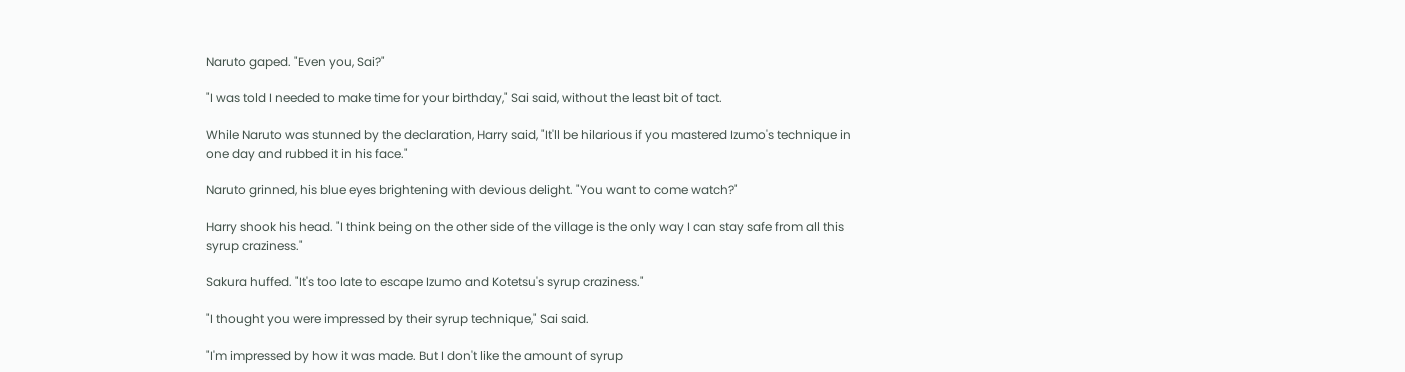Naruto gaped. "Even you, Sai?"

"I was told I needed to make time for your birthday," Sai said, without the least bit of tact.

While Naruto was stunned by the declaration, Harry said, "It'll be hilarious if you mastered Izumo's technique in one day and rubbed it in his face."

Naruto grinned, his blue eyes brightening with devious delight. "You want to come watch?"

Harry shook his head. "I think being on the other side of the village is the only way I can stay safe from all this syrup craziness."

Sakura huffed. "It's too late to escape Izumo and Kotetsu's syrup craziness."

"I thought you were impressed by their syrup technique," Sai said.

"I'm impressed by how it was made. But I don't like the amount of syrup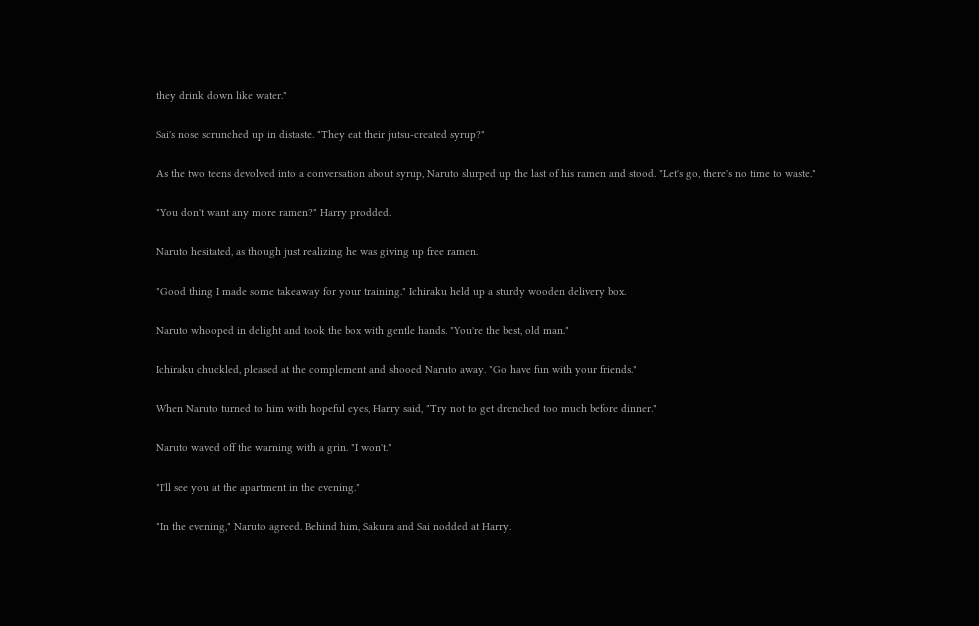they drink down like water."

Sai's nose scrunched up in distaste. "They eat their jutsu-created syrup?"

As the two teens devolved into a conversation about syrup, Naruto slurped up the last of his ramen and stood. "Let's go, there's no time to waste."

"You don't want any more ramen?" Harry prodded.

Naruto hesitated, as though just realizing he was giving up free ramen.

"Good thing I made some takeaway for your training." Ichiraku held up a sturdy wooden delivery box.

Naruto whooped in delight and took the box with gentle hands. "You're the best, old man."

Ichiraku chuckled, pleased at the complement and shooed Naruto away. "Go have fun with your friends."

When Naruto turned to him with hopeful eyes, Harry said, "Try not to get drenched too much before dinner."

Naruto waved off the warning with a grin. "I won't."

"I'll see you at the apartment in the evening."

"In the evening," Naruto agreed. Behind him, Sakura and Sai nodded at Harry.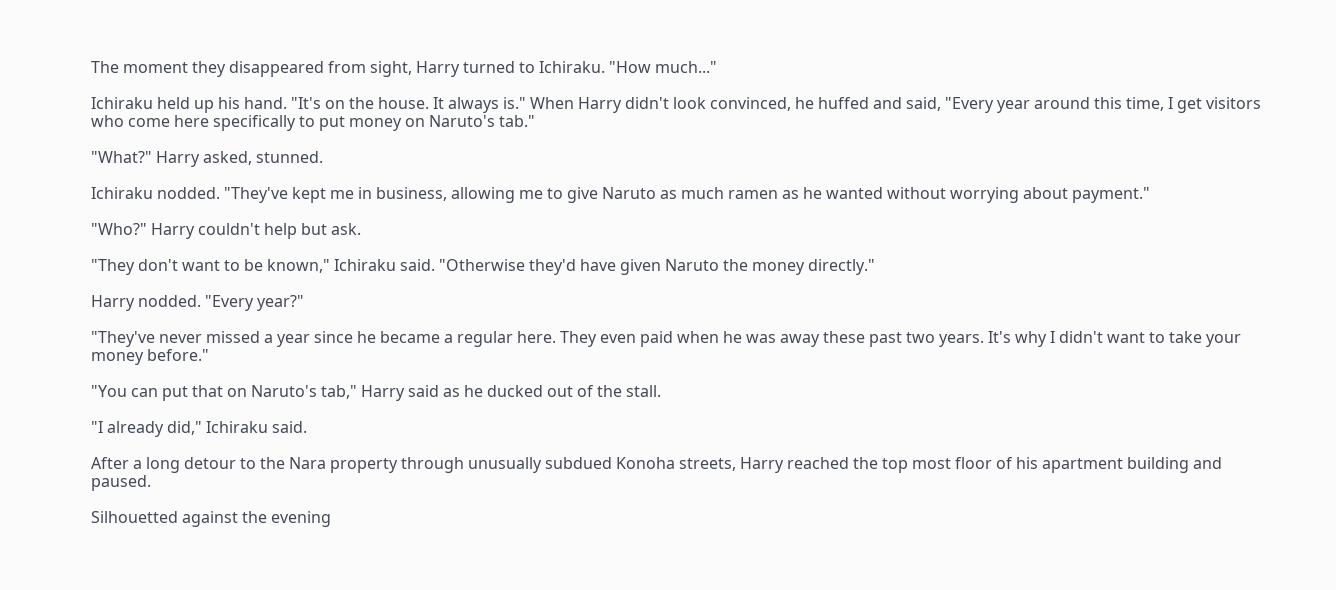The moment they disappeared from sight, Harry turned to Ichiraku. "How much..."

Ichiraku held up his hand. "It's on the house. It always is." When Harry didn't look convinced, he huffed and said, "Every year around this time, I get visitors who come here specifically to put money on Naruto's tab."

"What?" Harry asked, stunned.

Ichiraku nodded. "They've kept me in business, allowing me to give Naruto as much ramen as he wanted without worrying about payment."

"Who?" Harry couldn't help but ask.

"They don't want to be known," Ichiraku said. "Otherwise they'd have given Naruto the money directly."

Harry nodded. "Every year?"

"They've never missed a year since he became a regular here. They even paid when he was away these past two years. It's why I didn't want to take your money before."

"You can put that on Naruto's tab," Harry said as he ducked out of the stall.

"I already did," Ichiraku said.

After a long detour to the Nara property through unusually subdued Konoha streets, Harry reached the top most floor of his apartment building and paused.

Silhouetted against the evening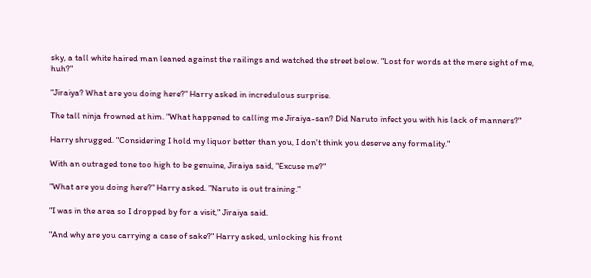sky, a tall white haired man leaned against the railings and watched the street below. "Lost for words at the mere sight of me, huh?"

"Jiraiya? What are you doing here?" Harry asked in incredulous surprise.

The tall ninja frowned at him. "What happened to calling me Jiraiya-san? Did Naruto infect you with his lack of manners?"

Harry shrugged. "Considering I hold my liquor better than you, I don't think you deserve any formality."

With an outraged tone too high to be genuine, Jiraiya said, "Excuse me?"

"What are you doing here?" Harry asked. "Naruto is out training."

"I was in the area so I dropped by for a visit," Jiraiya said.

"And why are you carrying a case of sake?" Harry asked, unlocking his front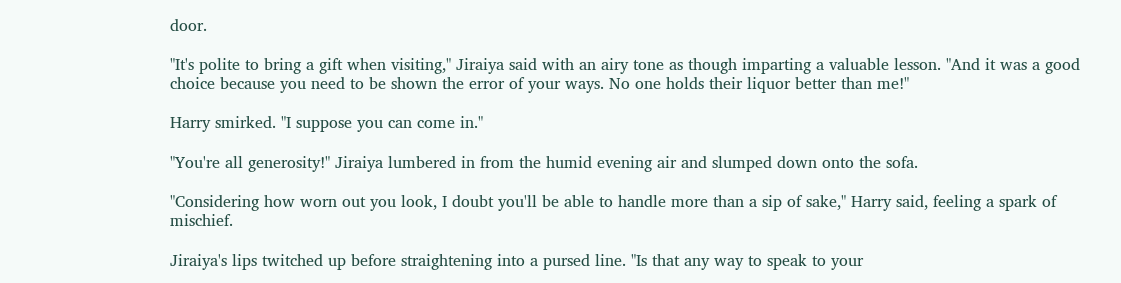door.

"It's polite to bring a gift when visiting," Jiraiya said with an airy tone as though imparting a valuable lesson. "And it was a good choice because you need to be shown the error of your ways. No one holds their liquor better than me!"

Harry smirked. "I suppose you can come in."

"You're all generosity!" Jiraiya lumbered in from the humid evening air and slumped down onto the sofa.

"Considering how worn out you look, I doubt you'll be able to handle more than a sip of sake," Harry said, feeling a spark of mischief.

Jiraiya's lips twitched up before straightening into a pursed line. "Is that any way to speak to your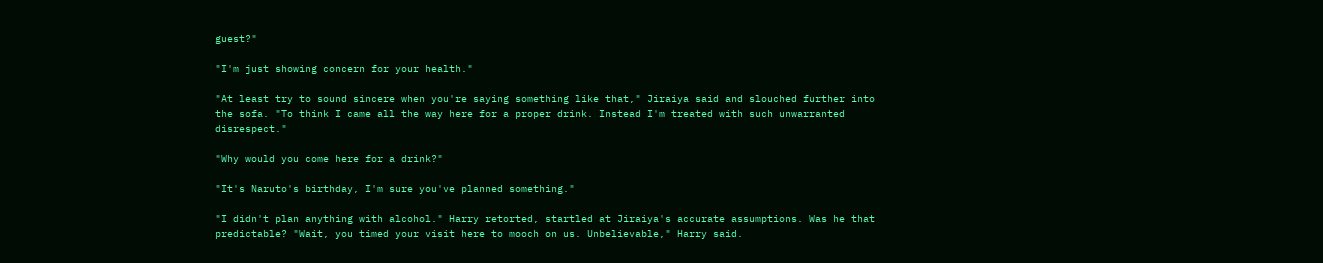guest?"

"I'm just showing concern for your health."

"At least try to sound sincere when you're saying something like that," Jiraiya said and slouched further into the sofa. "To think I came all the way here for a proper drink. Instead I'm treated with such unwarranted disrespect."

"Why would you come here for a drink?"

"It's Naruto's birthday, I'm sure you've planned something."

"I didn't plan anything with alcohol." Harry retorted, startled at Jiraiya's accurate assumptions. Was he that predictable? "Wait, you timed your visit here to mooch on us. Unbelievable," Harry said.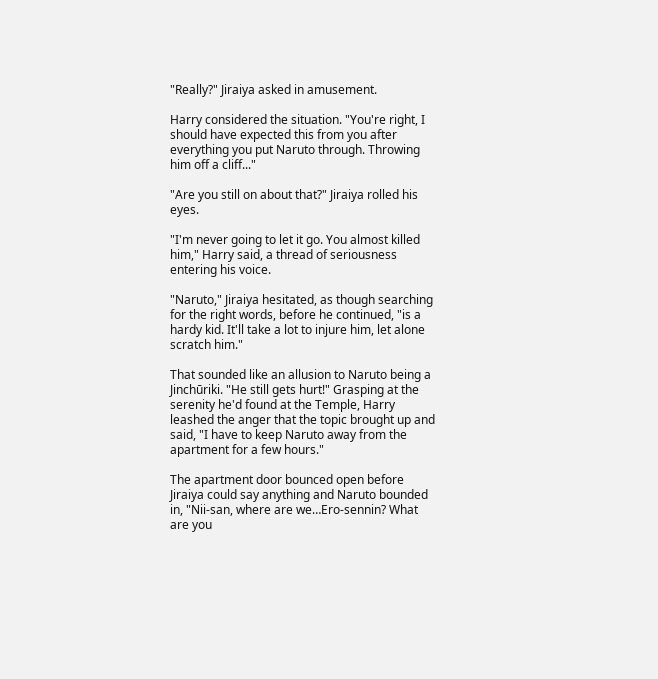"Really?" Jiraiya asked in amusement.

Harry considered the situation. "You're right, I should have expected this from you after everything you put Naruto through. Throwing him off a cliff..."

"Are you still on about that?" Jiraiya rolled his eyes.

"I'm never going to let it go. You almost killed him," Harry said, a thread of seriousness entering his voice.

"Naruto," Jiraiya hesitated, as though searching for the right words, before he continued, "is a hardy kid. It'll take a lot to injure him, let alone scratch him."

That sounded like an allusion to Naruto being a Jinchūriki. "He still gets hurt!" Grasping at the serenity he'd found at the Temple, Harry leashed the anger that the topic brought up and said, "I have to keep Naruto away from the apartment for a few hours."

The apartment door bounced open before Jiraiya could say anything and Naruto bounded in, "Nii-san, where are we…Ero-sennin? What are you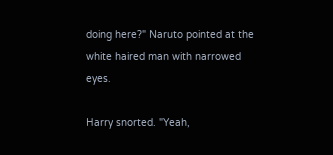doing here?" Naruto pointed at the white haired man with narrowed eyes.

Harry snorted. "Yeah,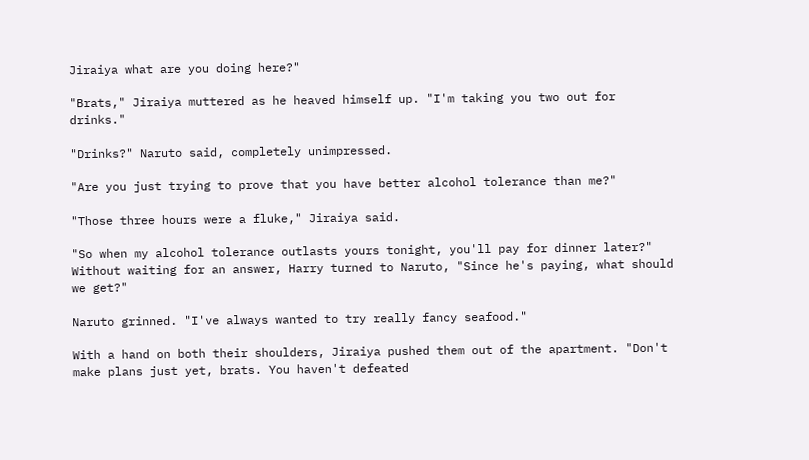Jiraiya what are you doing here?"

"Brats," Jiraiya muttered as he heaved himself up. "I'm taking you two out for drinks."

"Drinks?" Naruto said, completely unimpressed.

"Are you just trying to prove that you have better alcohol tolerance than me?"

"Those three hours were a fluke," Jiraiya said.

"So when my alcohol tolerance outlasts yours tonight, you'll pay for dinner later?" Without waiting for an answer, Harry turned to Naruto, "Since he's paying, what should we get?"

Naruto grinned. "I've always wanted to try really fancy seafood."

With a hand on both their shoulders, Jiraiya pushed them out of the apartment. "Don't make plans just yet, brats. You haven't defeated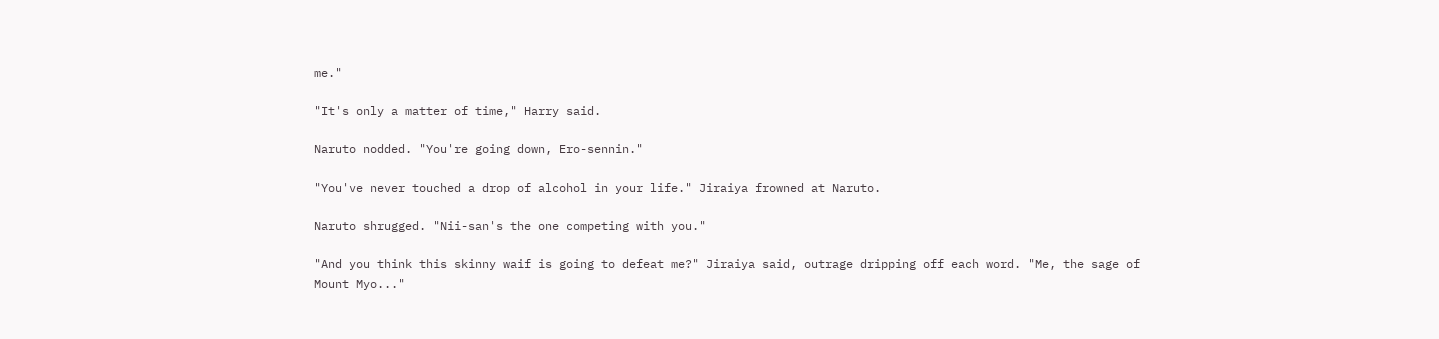me."

"It's only a matter of time," Harry said.

Naruto nodded. "You're going down, Ero-sennin."

"You've never touched a drop of alcohol in your life." Jiraiya frowned at Naruto.

Naruto shrugged. "Nii-san's the one competing with you."

"And you think this skinny waif is going to defeat me?" Jiraiya said, outrage dripping off each word. "Me, the sage of Mount Myo..."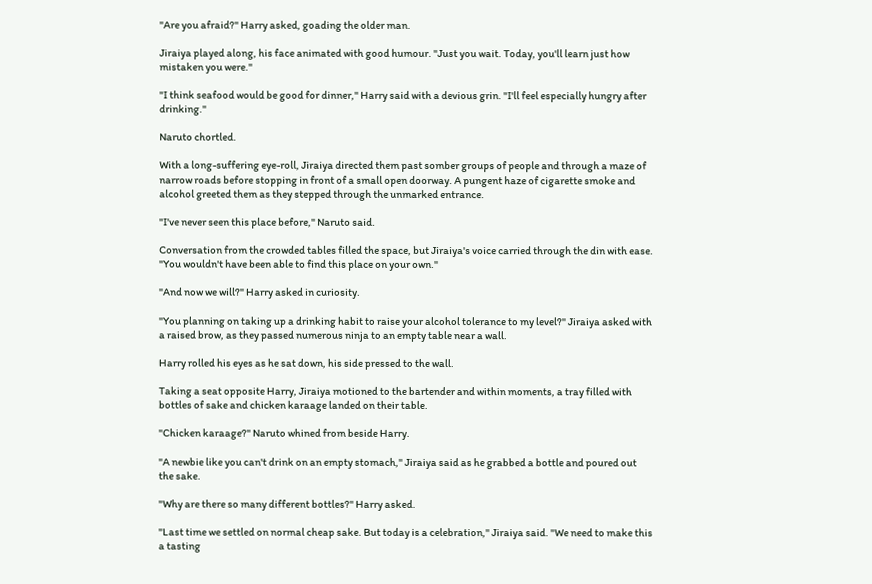"Are you afraid?" Harry asked, goading the older man.

Jiraiya played along, his face animated with good humour. "Just you wait. Today, you'll learn just how mistaken you were."

"I think seafood would be good for dinner," Harry said with a devious grin. "I'll feel especially hungry after drinking."

Naruto chortled.

With a long-suffering eye-roll, Jiraiya directed them past somber groups of people and through a maze of narrow roads before stopping in front of a small open doorway. A pungent haze of cigarette smoke and alcohol greeted them as they stepped through the unmarked entrance.

"I've never seen this place before," Naruto said.

Conversation from the crowded tables filled the space, but Jiraiya's voice carried through the din with ease. "You wouldn't have been able to find this place on your own."

"And now we will?" Harry asked in curiosity.

"You planning on taking up a drinking habit to raise your alcohol tolerance to my level?" Jiraiya asked with a raised brow, as they passed numerous ninja to an empty table near a wall.

Harry rolled his eyes as he sat down, his side pressed to the wall.

Taking a seat opposite Harry, Jiraiya motioned to the bartender and within moments, a tray filled with bottles of sake and chicken karaage landed on their table.

"Chicken karaage?" Naruto whined from beside Harry.

"A newbie like you can't drink on an empty stomach," Jiraiya said as he grabbed a bottle and poured out the sake.

"Why are there so many different bottles?" Harry asked.

"Last time we settled on normal cheap sake. But today is a celebration," Jiraiya said. "We need to make this a tasting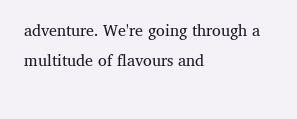adventure. We're going through a multitude of flavours and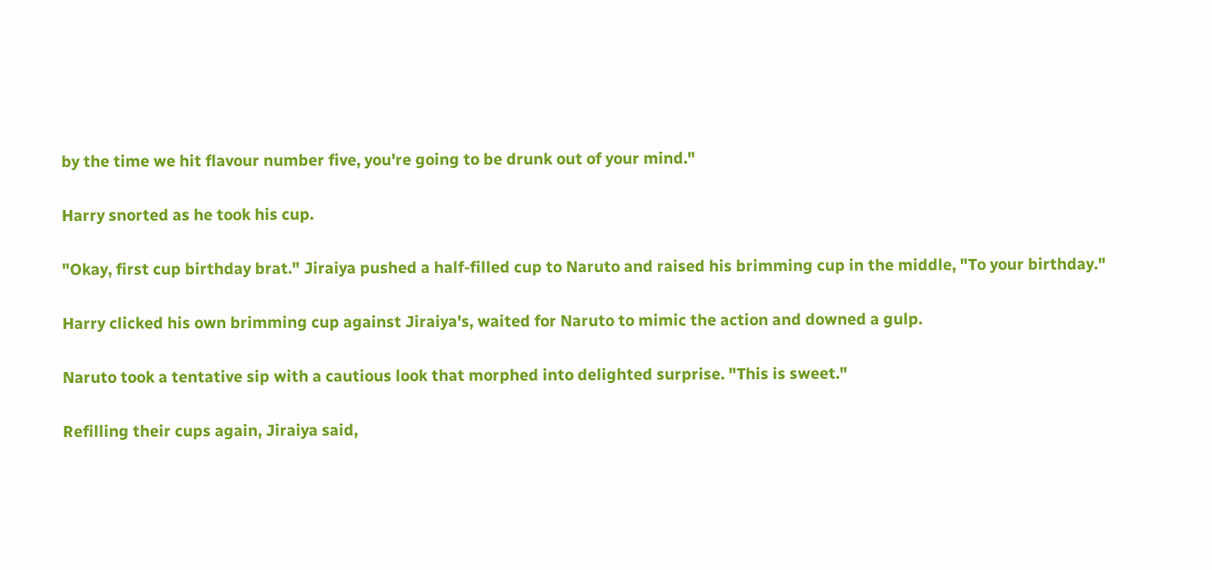by the time we hit flavour number five, you're going to be drunk out of your mind."

Harry snorted as he took his cup.

"Okay, first cup birthday brat." Jiraiya pushed a half-filled cup to Naruto and raised his brimming cup in the middle, "To your birthday."

Harry clicked his own brimming cup against Jiraiya's, waited for Naruto to mimic the action and downed a gulp.

Naruto took a tentative sip with a cautious look that morphed into delighted surprise. "This is sweet."

Refilling their cups again, Jiraiya said,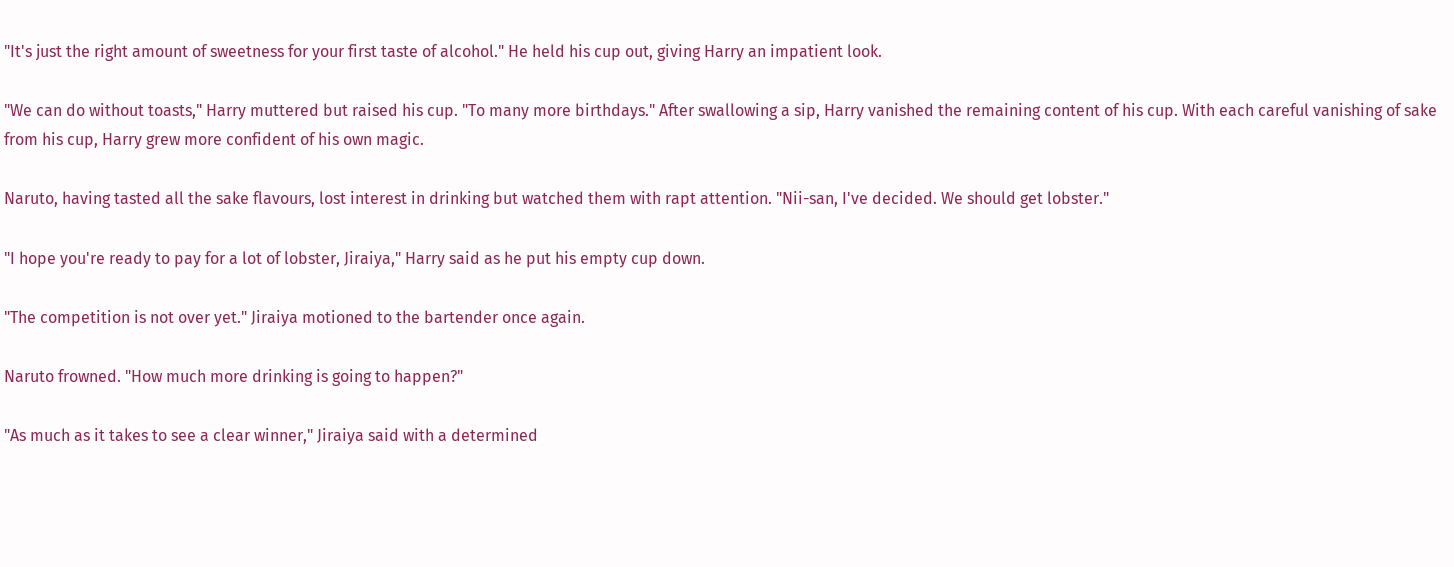"It's just the right amount of sweetness for your first taste of alcohol." He held his cup out, giving Harry an impatient look.

"We can do without toasts," Harry muttered but raised his cup. "To many more birthdays." After swallowing a sip, Harry vanished the remaining content of his cup. With each careful vanishing of sake from his cup, Harry grew more confident of his own magic.

Naruto, having tasted all the sake flavours, lost interest in drinking but watched them with rapt attention. "Nii-san, I've decided. We should get lobster."

"I hope you're ready to pay for a lot of lobster, Jiraiya," Harry said as he put his empty cup down.

"The competition is not over yet." Jiraiya motioned to the bartender once again.

Naruto frowned. "How much more drinking is going to happen?"

"As much as it takes to see a clear winner," Jiraiya said with a determined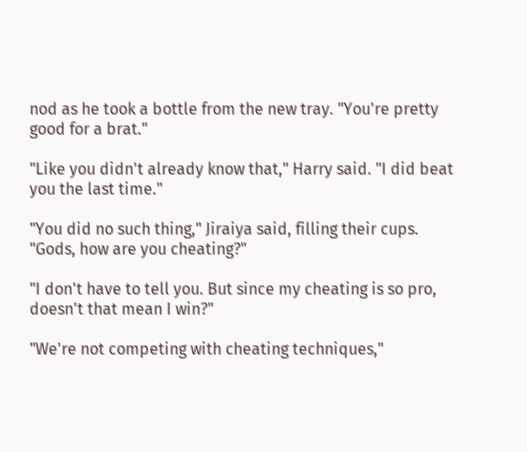nod as he took a bottle from the new tray. "You're pretty good for a brat."

"Like you didn't already know that," Harry said. "I did beat you the last time."

"You did no such thing," Jiraiya said, filling their cups. "Gods, how are you cheating?"

"I don't have to tell you. But since my cheating is so pro, doesn't that mean I win?"

"We're not competing with cheating techniques,"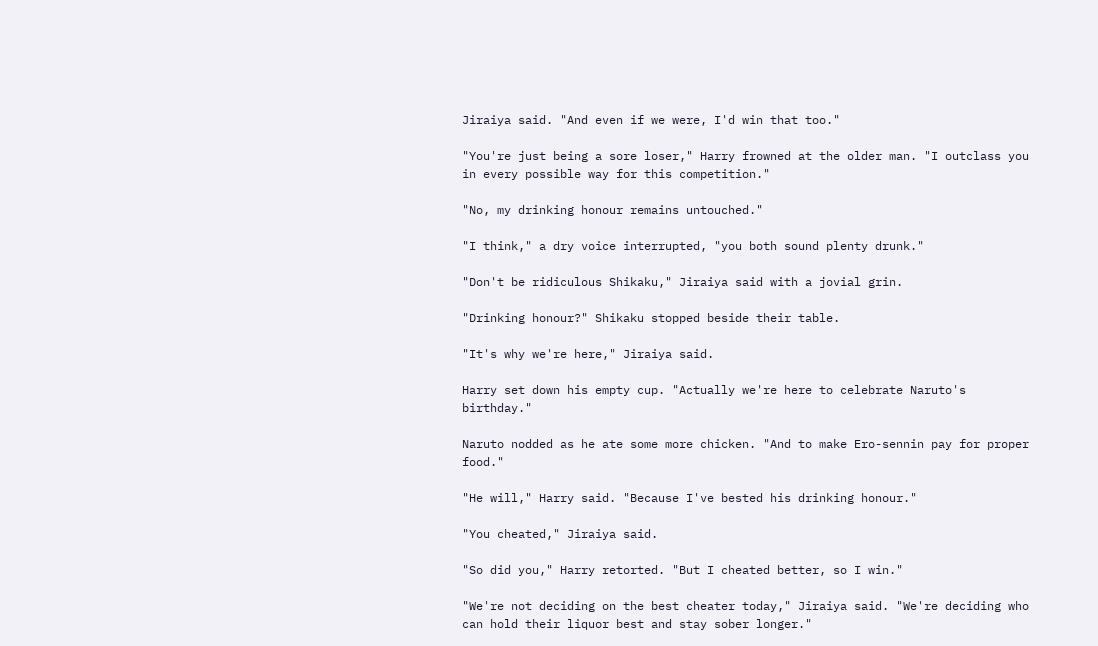Jiraiya said. "And even if we were, I'd win that too."

"You're just being a sore loser," Harry frowned at the older man. "I outclass you in every possible way for this competition."

"No, my drinking honour remains untouched."

"I think," a dry voice interrupted, "you both sound plenty drunk."

"Don't be ridiculous Shikaku," Jiraiya said with a jovial grin.

"Drinking honour?" Shikaku stopped beside their table.

"It's why we're here," Jiraiya said.

Harry set down his empty cup. "Actually we're here to celebrate Naruto's birthday."

Naruto nodded as he ate some more chicken. "And to make Ero-sennin pay for proper food."

"He will," Harry said. "Because I've bested his drinking honour."

"You cheated," Jiraiya said.

"So did you," Harry retorted. "But I cheated better, so I win."

"We're not deciding on the best cheater today," Jiraiya said. "We're deciding who can hold their liquor best and stay sober longer."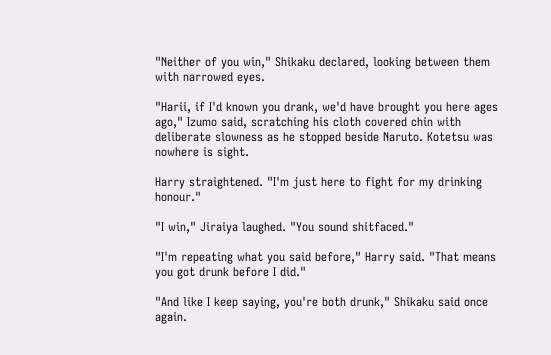"Neither of you win," Shikaku declared, looking between them with narrowed eyes.

"Harii, if I'd known you drank, we'd have brought you here ages ago," Izumo said, scratching his cloth covered chin with deliberate slowness as he stopped beside Naruto. Kotetsu was nowhere is sight.

Harry straightened. "I'm just here to fight for my drinking honour."

"I win," Jiraiya laughed. "You sound shitfaced."

"I'm repeating what you said before," Harry said. "That means you got drunk before I did."

"And like I keep saying, you're both drunk," Shikaku said once again.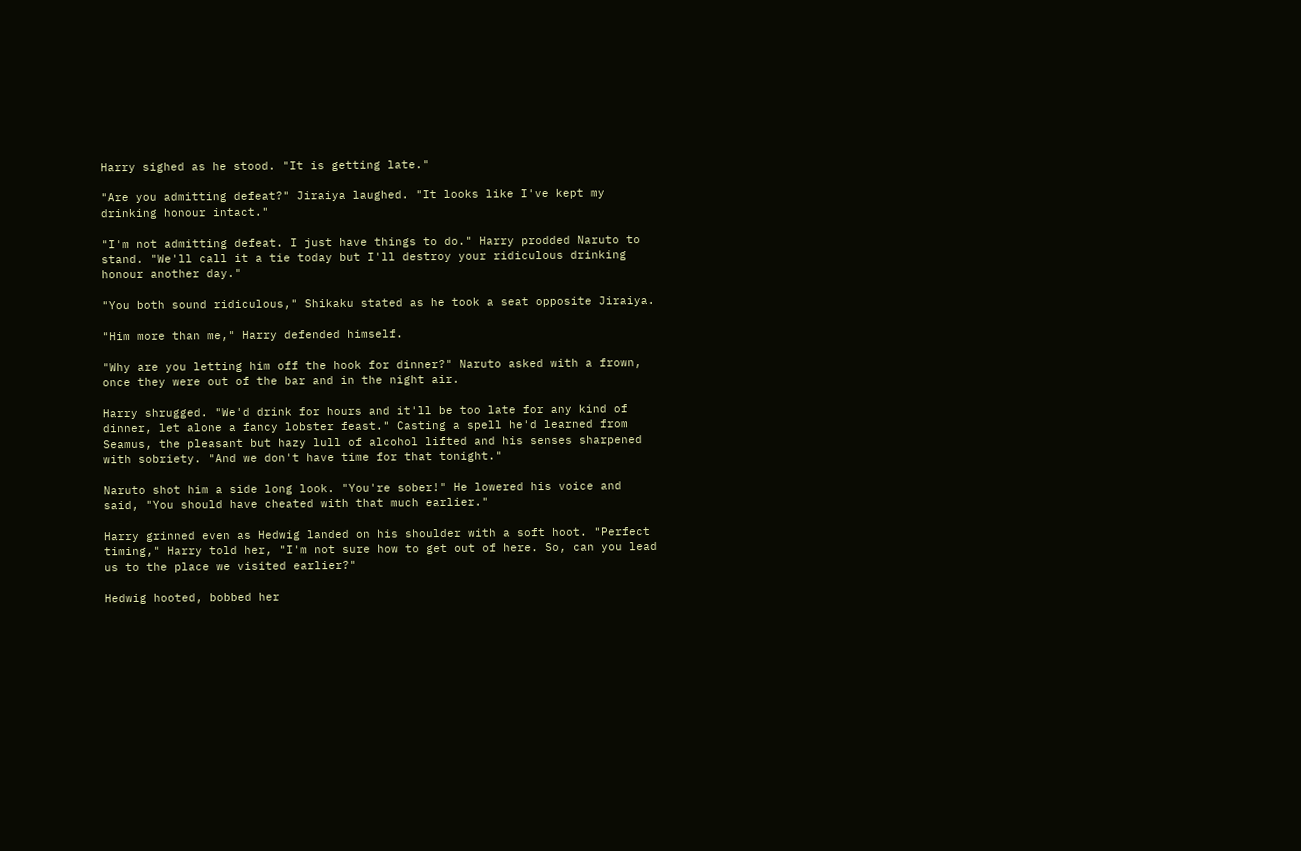Harry sighed as he stood. "It is getting late."

"Are you admitting defeat?" Jiraiya laughed. "It looks like I've kept my drinking honour intact."

"I'm not admitting defeat. I just have things to do." Harry prodded Naruto to stand. "We'll call it a tie today but I'll destroy your ridiculous drinking honour another day."

"You both sound ridiculous," Shikaku stated as he took a seat opposite Jiraiya.

"Him more than me," Harry defended himself.

"Why are you letting him off the hook for dinner?" Naruto asked with a frown, once they were out of the bar and in the night air.

Harry shrugged. "We'd drink for hours and it'll be too late for any kind of dinner, let alone a fancy lobster feast." Casting a spell he'd learned from Seamus, the pleasant but hazy lull of alcohol lifted and his senses sharpened with sobriety. "And we don't have time for that tonight."

Naruto shot him a side long look. "You're sober!" He lowered his voice and said, "You should have cheated with that much earlier."

Harry grinned even as Hedwig landed on his shoulder with a soft hoot. "Perfect timing," Harry told her, "I'm not sure how to get out of here. So, can you lead us to the place we visited earlier?"

Hedwig hooted, bobbed her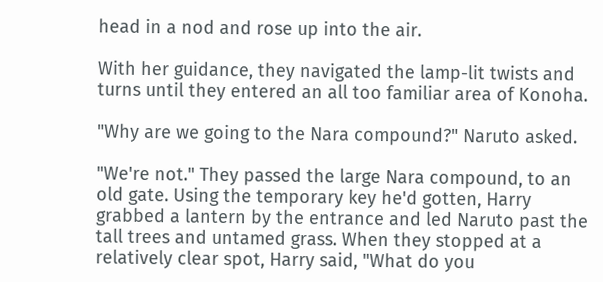head in a nod and rose up into the air.

With her guidance, they navigated the lamp-lit twists and turns until they entered an all too familiar area of Konoha.

"Why are we going to the Nara compound?" Naruto asked.

"We're not." They passed the large Nara compound, to an old gate. Using the temporary key he'd gotten, Harry grabbed a lantern by the entrance and led Naruto past the tall trees and untamed grass. When they stopped at a relatively clear spot, Harry said, "What do you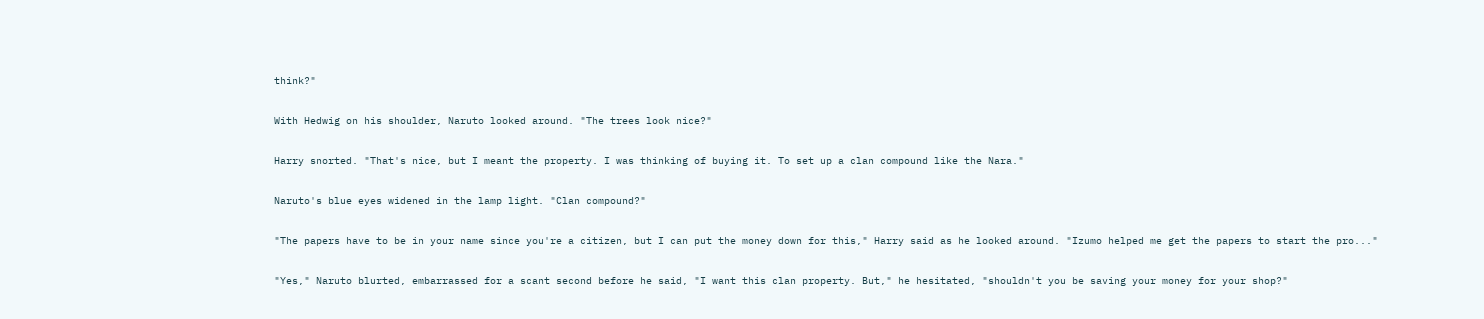think?"

With Hedwig on his shoulder, Naruto looked around. "The trees look nice?"

Harry snorted. "That's nice, but I meant the property. I was thinking of buying it. To set up a clan compound like the Nara."

Naruto's blue eyes widened in the lamp light. "Clan compound?"

"The papers have to be in your name since you're a citizen, but I can put the money down for this," Harry said as he looked around. "Izumo helped me get the papers to start the pro..."

"Yes," Naruto blurted, embarrassed for a scant second before he said, "I want this clan property. But," he hesitated, "shouldn't you be saving your money for your shop?"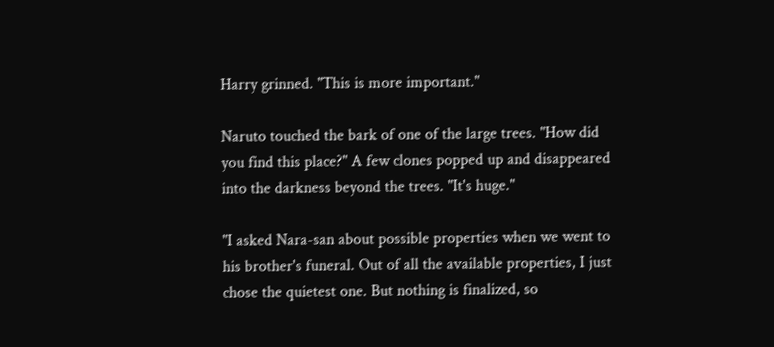Harry grinned. "This is more important."

Naruto touched the bark of one of the large trees. "How did you find this place?" A few clones popped up and disappeared into the darkness beyond the trees. "It's huge."

"I asked Nara-san about possible properties when we went to his brother's funeral. Out of all the available properties, I just chose the quietest one. But nothing is finalized, so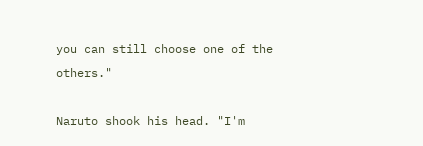you can still choose one of the others."

Naruto shook his head. "I'm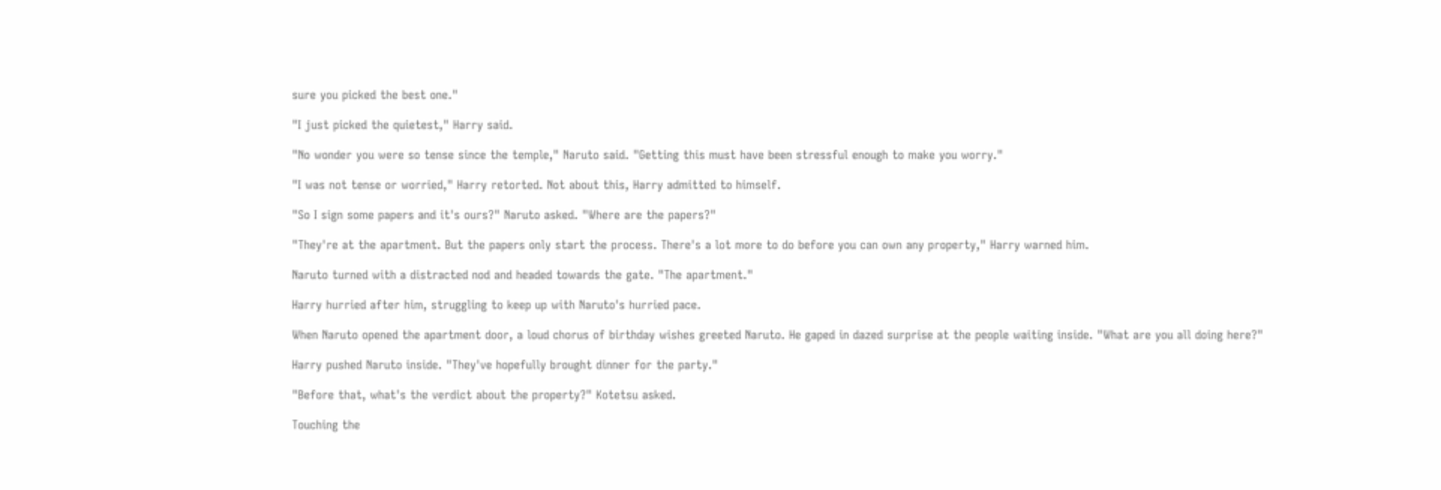sure you picked the best one."

"I just picked the quietest," Harry said.

"No wonder you were so tense since the temple," Naruto said. "Getting this must have been stressful enough to make you worry."

"I was not tense or worried," Harry retorted. Not about this, Harry admitted to himself.

"So I sign some papers and it's ours?" Naruto asked. "Where are the papers?"

"They're at the apartment. But the papers only start the process. There's a lot more to do before you can own any property," Harry warned him.

Naruto turned with a distracted nod and headed towards the gate. "The apartment."

Harry hurried after him, struggling to keep up with Naruto's hurried pace.

When Naruto opened the apartment door, a loud chorus of birthday wishes greeted Naruto. He gaped in dazed surprise at the people waiting inside. "What are you all doing here?"

Harry pushed Naruto inside. "They've hopefully brought dinner for the party."

"Before that, what's the verdict about the property?" Kotetsu asked.

Touching the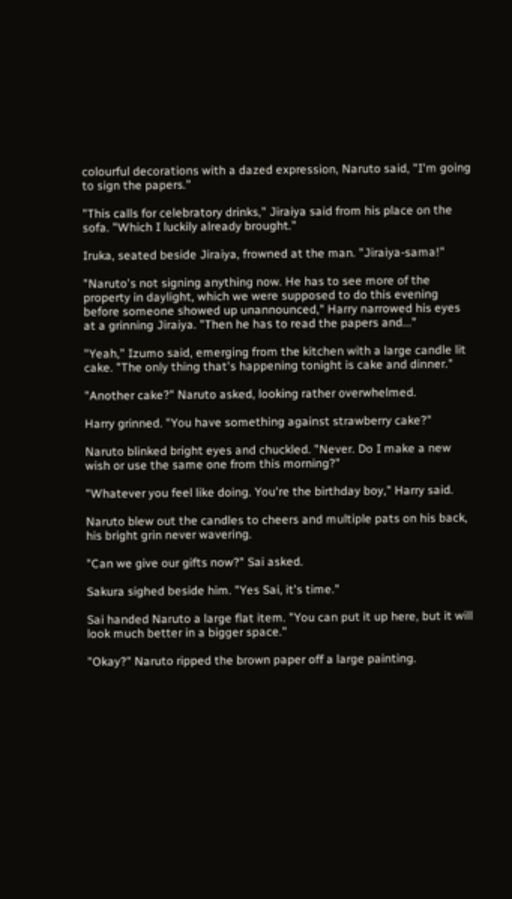colourful decorations with a dazed expression, Naruto said, "I'm going to sign the papers."

"This calls for celebratory drinks," Jiraiya said from his place on the sofa. "Which I luckily already brought."

Iruka, seated beside Jiraiya, frowned at the man. "Jiraiya-sama!"

"Naruto's not signing anything now. He has to see more of the property in daylight, which we were supposed to do this evening before someone showed up unannounced," Harry narrowed his eyes at a grinning Jiraiya. "Then he has to read the papers and..."

"Yeah," Izumo said, emerging from the kitchen with a large candle lit cake. "The only thing that's happening tonight is cake and dinner."

"Another cake?" Naruto asked, looking rather overwhelmed.

Harry grinned. "You have something against strawberry cake?"

Naruto blinked bright eyes and chuckled. "Never. Do I make a new wish or use the same one from this morning?"

"Whatever you feel like doing. You're the birthday boy," Harry said.

Naruto blew out the candles to cheers and multiple pats on his back, his bright grin never wavering.

"Can we give our gifts now?" Sai asked.

Sakura sighed beside him. "Yes Sai, it's time."

Sai handed Naruto a large flat item. "You can put it up here, but it will look much better in a bigger space."

"Okay?" Naruto ripped the brown paper off a large painting.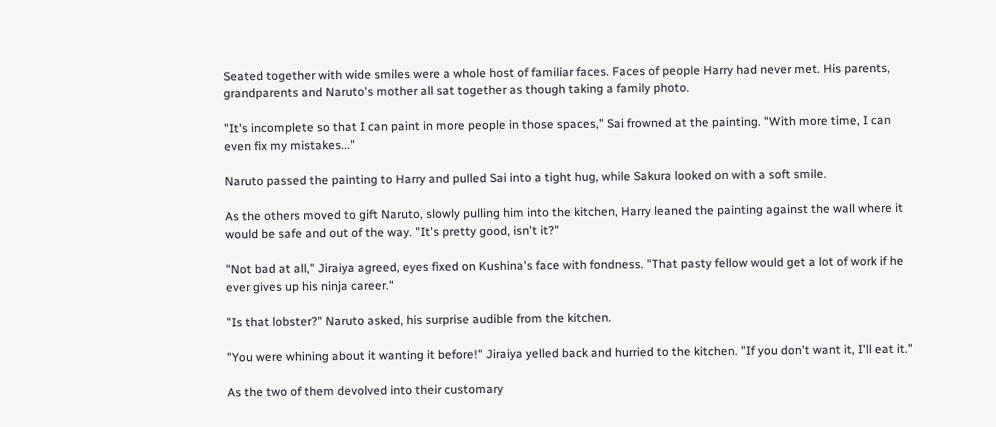Seated together with wide smiles were a whole host of familiar faces. Faces of people Harry had never met. His parents, grandparents and Naruto's mother all sat together as though taking a family photo.

"It's incomplete so that I can paint in more people in those spaces," Sai frowned at the painting. "With more time, I can even fix my mistakes..."

Naruto passed the painting to Harry and pulled Sai into a tight hug, while Sakura looked on with a soft smile.

As the others moved to gift Naruto, slowly pulling him into the kitchen, Harry leaned the painting against the wall where it would be safe and out of the way. "It's pretty good, isn't it?"

"Not bad at all," Jiraiya agreed, eyes fixed on Kushina's face with fondness. "That pasty fellow would get a lot of work if he ever gives up his ninja career."

"Is that lobster?" Naruto asked, his surprise audible from the kitchen.

"You were whining about it wanting it before!" Jiraiya yelled back and hurried to the kitchen. "If you don't want it, I'll eat it."

As the two of them devolved into their customary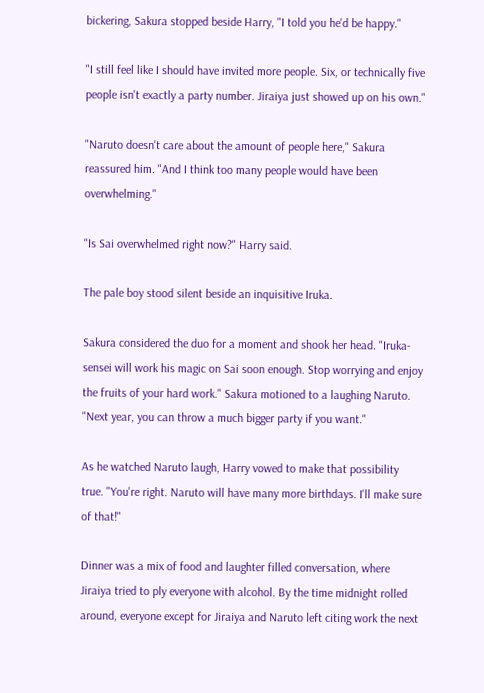bickering, Sakura stopped beside Harry, "I told you he'd be happy."

"I still feel like I should have invited more people. Six, or technically five people isn't exactly a party number. Jiraiya just showed up on his own."

"Naruto doesn't care about the amount of people here," Sakura reassured him. "And I think too many people would have been overwhelming."

"Is Sai overwhelmed right now?" Harry said.

The pale boy stood silent beside an inquisitive Iruka.

Sakura considered the duo for a moment and shook her head. "Iruka-sensei will work his magic on Sai soon enough. Stop worrying and enjoy the fruits of your hard work." Sakura motioned to a laughing Naruto. "Next year, you can throw a much bigger party if you want."

As he watched Naruto laugh, Harry vowed to make that possibility true. "You're right. Naruto will have many more birthdays. I'll make sure of that!"

Dinner was a mix of food and laughter filled conversation, where Jiraiya tried to ply everyone with alcohol. By the time midnight rolled around, everyone except for Jiraiya and Naruto left citing work the next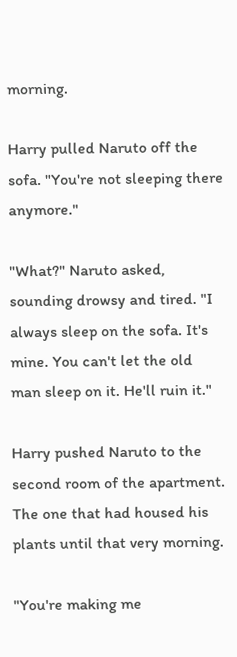morning.

Harry pulled Naruto off the sofa. "You're not sleeping there anymore."

"What?" Naruto asked, sounding drowsy and tired. "I always sleep on the sofa. It's mine. You can't let the old man sleep on it. He'll ruin it."

Harry pushed Naruto to the second room of the apartment. The one that had housed his plants until that very morning.

"You're making me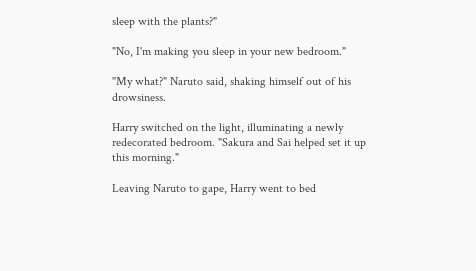sleep with the plants?"

"No, I'm making you sleep in your new bedroom."

"My what?" Naruto said, shaking himself out of his drowsiness.

Harry switched on the light, illuminating a newly redecorated bedroom. "Sakura and Sai helped set it up this morning."

Leaving Naruto to gape, Harry went to bed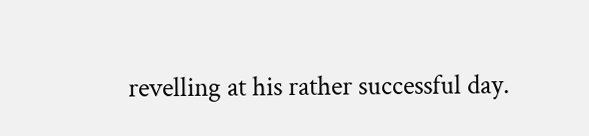revelling at his rather successful day.